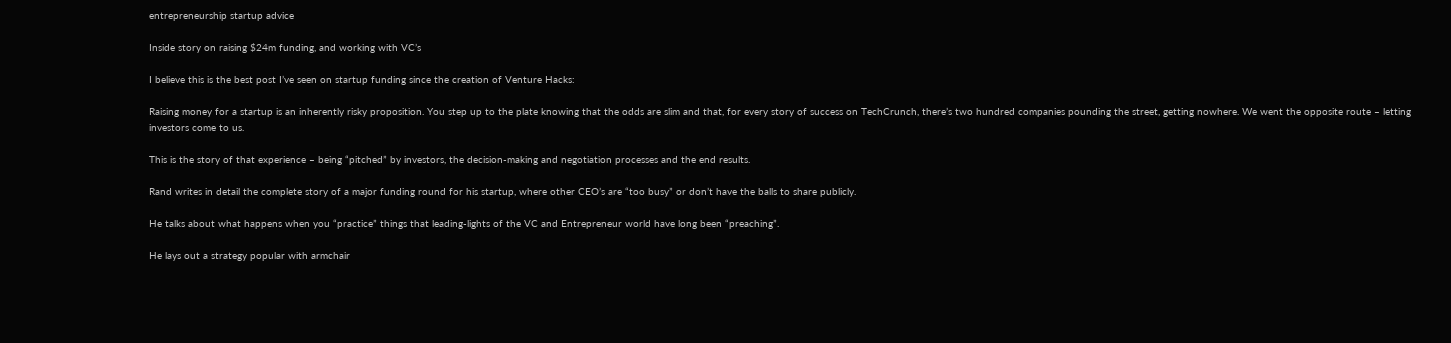entrepreneurship startup advice

Inside story on raising $24m funding, and working with VC’s

I believe this is the best post I’ve seen on startup funding since the creation of Venture Hacks:

Raising money for a startup is an inherently risky proposition. You step up to the plate knowing that the odds are slim and that, for every story of success on TechCrunch, there’s two hundred companies pounding the street, getting nowhere. We went the opposite route – letting investors come to us.

This is the story of that experience – being “pitched” by investors, the decision-making and negotiation processes and the end results.

Rand writes in detail the complete story of a major funding round for his startup, where other CEO’s are “too busy” or don’t have the balls to share publicly.

He talks about what happens when you “practice” things that leading-lights of the VC and Entrepreneur world have long been “preaching”.

He lays out a strategy popular with armchair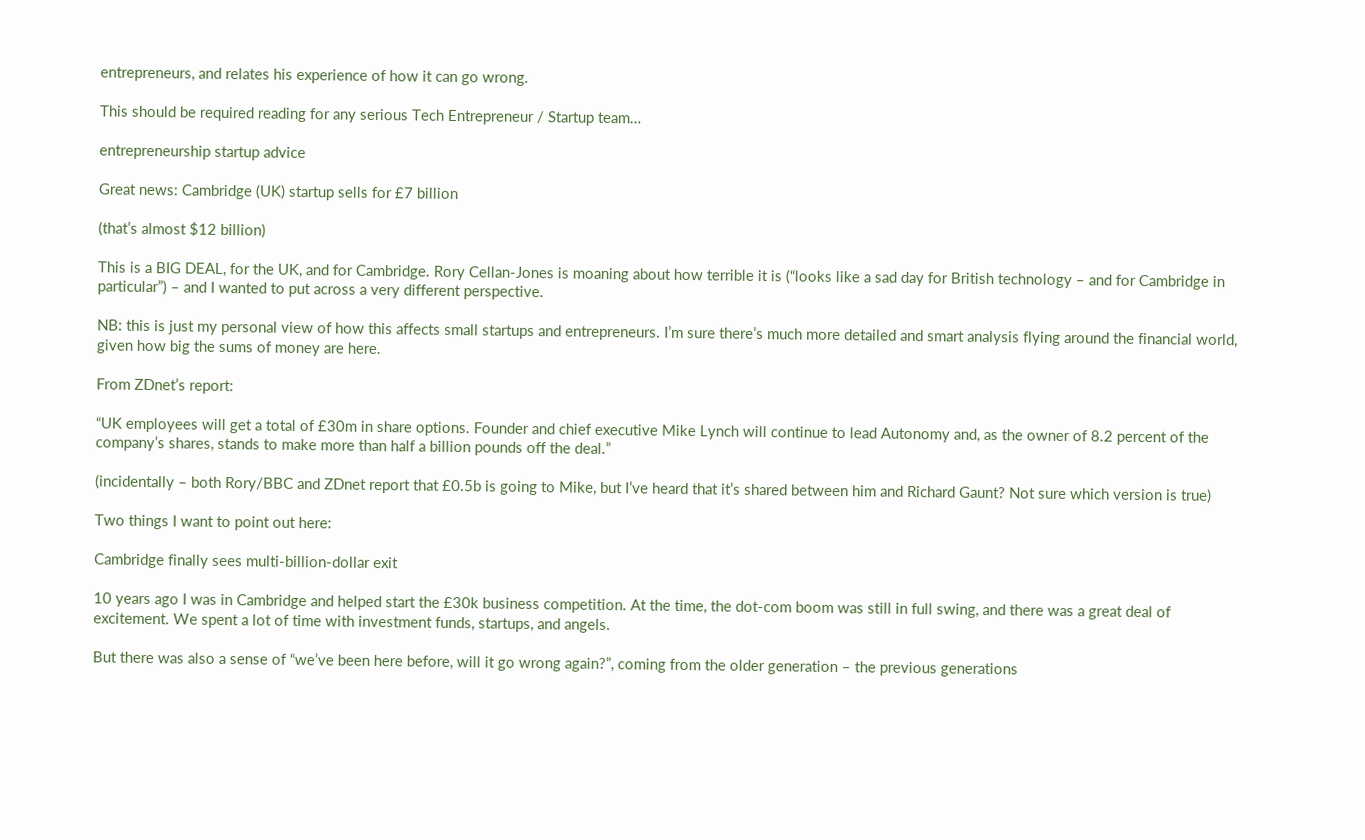entrepreneurs, and relates his experience of how it can go wrong.

This should be required reading for any serious Tech Entrepreneur / Startup team…

entrepreneurship startup advice

Great news: Cambridge (UK) startup sells for £7 billion

(that’s almost $12 billion)

This is a BIG DEAL, for the UK, and for Cambridge. Rory Cellan-Jones is moaning about how terrible it is (“looks like a sad day for British technology – and for Cambridge in particular”) – and I wanted to put across a very different perspective.

NB: this is just my personal view of how this affects small startups and entrepreneurs. I’m sure there’s much more detailed and smart analysis flying around the financial world, given how big the sums of money are here.

From ZDnet’s report:

“UK employees will get a total of £30m in share options. Founder and chief executive Mike Lynch will continue to lead Autonomy and, as the owner of 8.2 percent of the company’s shares, stands to make more than half a billion pounds off the deal.”

(incidentally – both Rory/BBC and ZDnet report that £0.5b is going to Mike, but I’ve heard that it’s shared between him and Richard Gaunt? Not sure which version is true)

Two things I want to point out here:

Cambridge finally sees multi-billion-dollar exit

10 years ago I was in Cambridge and helped start the £30k business competition. At the time, the dot-com boom was still in full swing, and there was a great deal of excitement. We spent a lot of time with investment funds, startups, and angels.

But there was also a sense of “we’ve been here before, will it go wrong again?”, coming from the older generation – the previous generations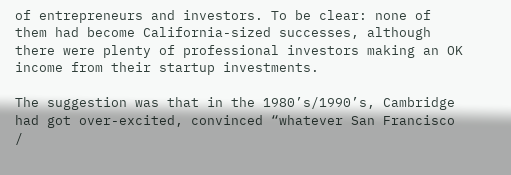of entrepreneurs and investors. To be clear: none of them had become California-sized successes, although there were plenty of professional investors making an OK income from their startup investments.

The suggestion was that in the 1980’s/1990’s, Cambridge had got over-excited, convinced “whatever San Francisco /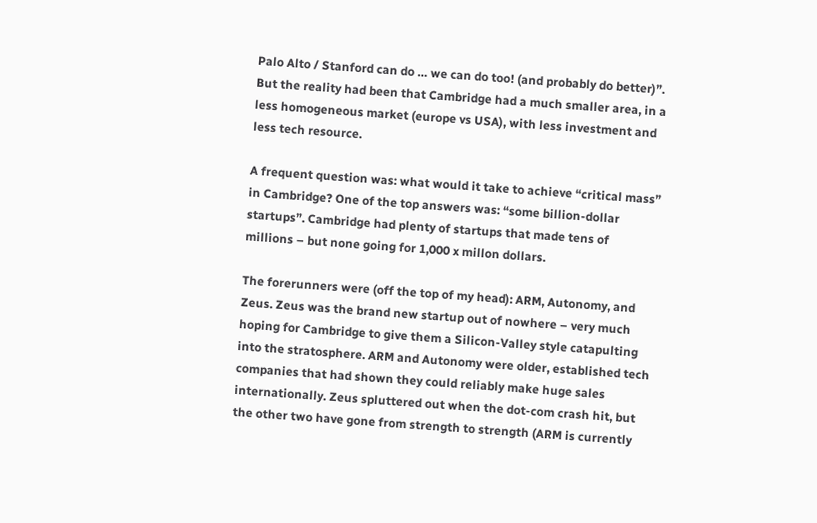Palo Alto / Stanford can do … we can do too! (and probably do better)”. But the reality had been that Cambridge had a much smaller area, in a less homogeneous market (europe vs USA), with less investment and less tech resource.

A frequent question was: what would it take to achieve “critical mass” in Cambridge? One of the top answers was: “some billion-dollar startups”. Cambridge had plenty of startups that made tens of millions – but none going for 1,000 x millon dollars.

The forerunners were (off the top of my head): ARM, Autonomy, and Zeus. Zeus was the brand new startup out of nowhere – very much hoping for Cambridge to give them a Silicon-Valley style catapulting into the stratosphere. ARM and Autonomy were older, established tech companies that had shown they could reliably make huge sales internationally. Zeus spluttered out when the dot-com crash hit, but the other two have gone from strength to strength (ARM is currently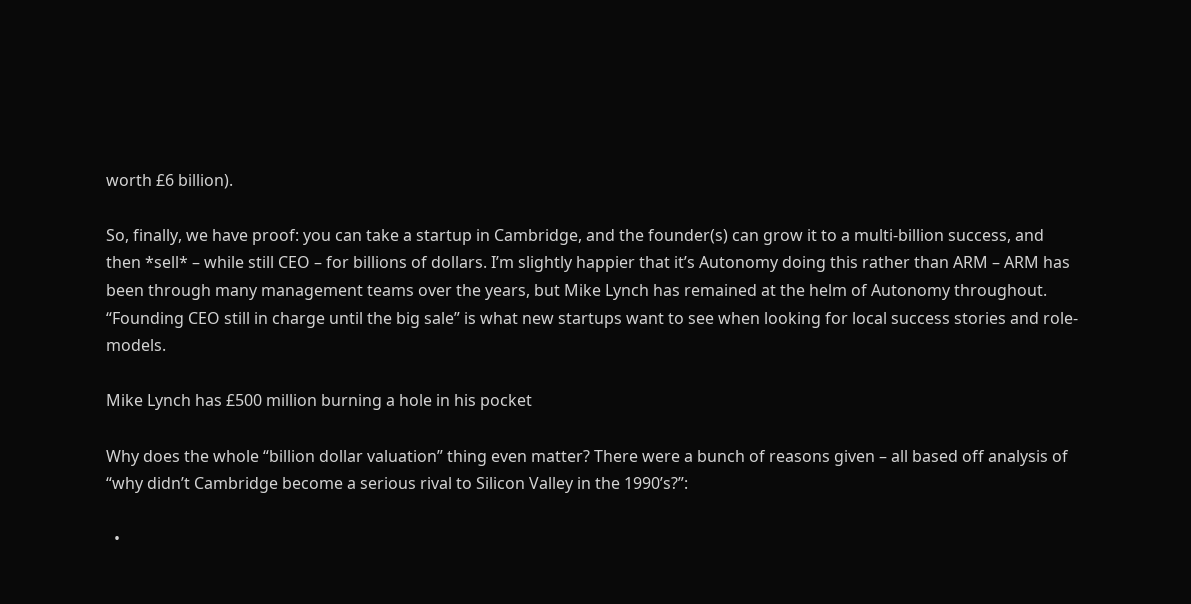worth £6 billion).

So, finally, we have proof: you can take a startup in Cambridge, and the founder(s) can grow it to a multi-billion success, and then *sell* – while still CEO – for billions of dollars. I’m slightly happier that it’s Autonomy doing this rather than ARM – ARM has been through many management teams over the years, but Mike Lynch has remained at the helm of Autonomy throughout. “Founding CEO still in charge until the big sale” is what new startups want to see when looking for local success stories and role-models.

Mike Lynch has £500 million burning a hole in his pocket

Why does the whole “billion dollar valuation” thing even matter? There were a bunch of reasons given – all based off analysis of “why didn’t Cambridge become a serious rival to Silicon Valley in the 1990’s?”:

  •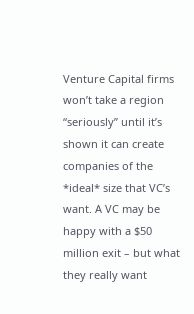Venture Capital firms won’t take a region “seriously” until it’s shown it can create companies of the *ideal* size that VC’s want. A VC may be happy with a $50 million exit – but what they really want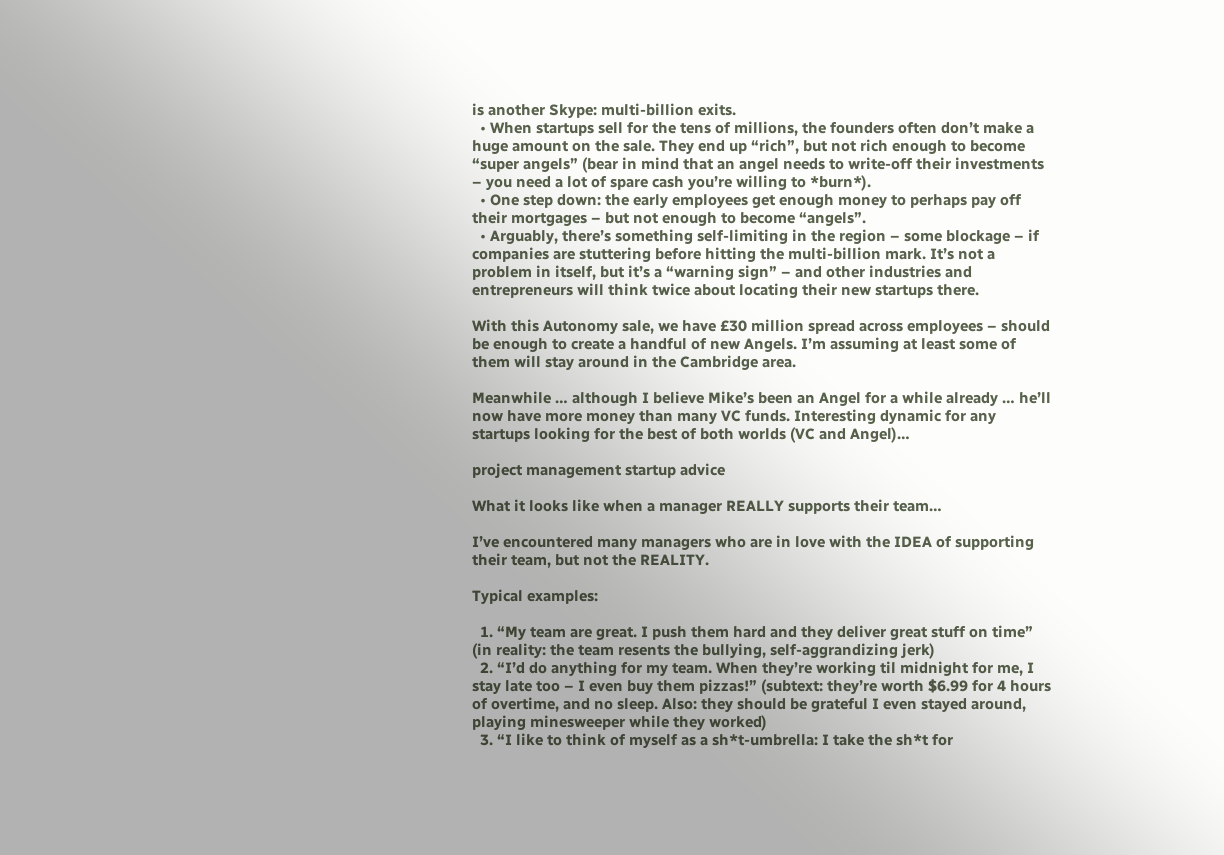is another Skype: multi-billion exits.
  • When startups sell for the tens of millions, the founders often don’t make a huge amount on the sale. They end up “rich”, but not rich enough to become “super angels” (bear in mind that an angel needs to write-off their investments – you need a lot of spare cash you’re willing to *burn*).
  • One step down: the early employees get enough money to perhaps pay off their mortgages – but not enough to become “angels”.
  • Arguably, there’s something self-limiting in the region – some blockage – if companies are stuttering before hitting the multi-billion mark. It’s not a problem in itself, but it’s a “warning sign” – and other industries and entrepreneurs will think twice about locating their new startups there.

With this Autonomy sale, we have £30 million spread across employees – should be enough to create a handful of new Angels. I’m assuming at least some of them will stay around in the Cambridge area.

Meanwhile … although I believe Mike’s been an Angel for a while already … he’ll now have more money than many VC funds. Interesting dynamic for any startups looking for the best of both worlds (VC and Angel)…

project management startup advice

What it looks like when a manager REALLY supports their team…

I’ve encountered many managers who are in love with the IDEA of supporting their team, but not the REALITY.

Typical examples:

  1. “My team are great. I push them hard and they deliver great stuff on time” (in reality: the team resents the bullying, self-aggrandizing jerk)
  2. “I’d do anything for my team. When they’re working til midnight for me, I stay late too – I even buy them pizzas!” (subtext: they’re worth $6.99 for 4 hours of overtime, and no sleep. Also: they should be grateful I even stayed around, playing minesweeper while they worked)
  3. “I like to think of myself as a sh*t-umbrella: I take the sh*t for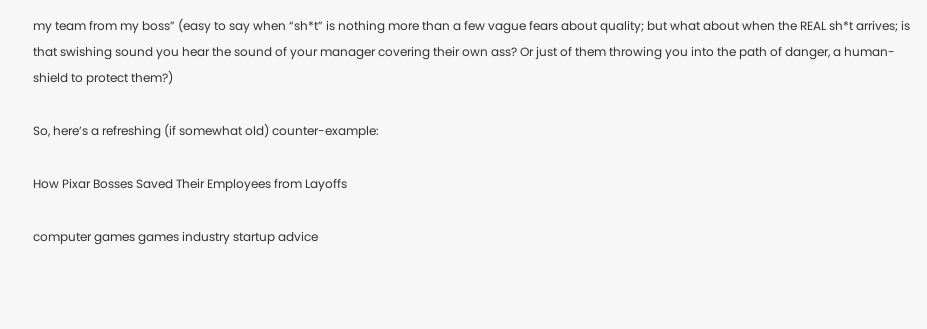my team from my boss” (easy to say when “sh*t” is nothing more than a few vague fears about quality; but what about when the REAL sh*t arrives; is that swishing sound you hear the sound of your manager covering their own ass? Or just of them throwing you into the path of danger, a human-shield to protect them?)

So, here’s a refreshing (if somewhat old) counter-example:

How Pixar Bosses Saved Their Employees from Layoffs

computer games games industry startup advice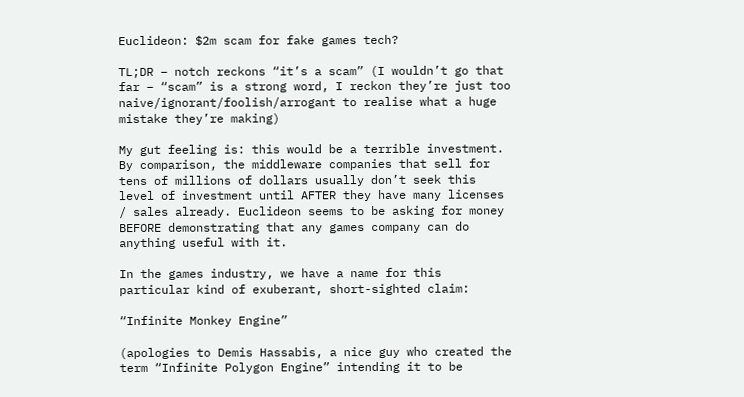Euclideon: $2m scam for fake games tech?

TL;DR – notch reckons “it’s a scam” (I wouldn’t go that far – “scam” is a strong word, I reckon they’re just too naive/ignorant/foolish/arrogant to realise what a huge mistake they’re making)

My gut feeling is: this would be a terrible investment. By comparison, the middleware companies that sell for tens of millions of dollars usually don’t seek this level of investment until AFTER they have many licenses / sales already. Euclideon seems to be asking for money BEFORE demonstrating that any games company can do anything useful with it.

In the games industry, we have a name for this particular kind of exuberant, short-sighted claim:

“Infinite Monkey Engine”

(apologies to Demis Hassabis, a nice guy who created the term “Infinite Polygon Engine” intending it to be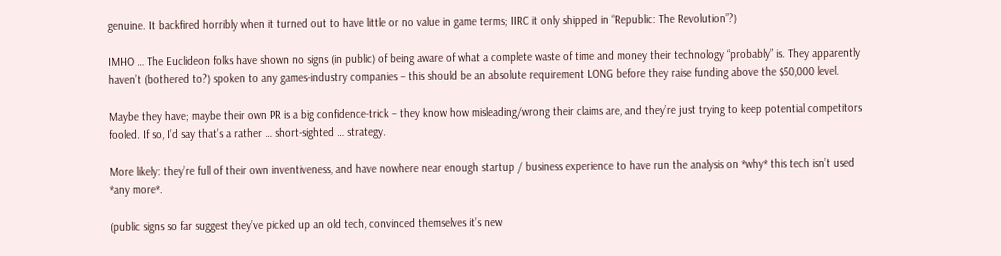genuine. It backfired horribly when it turned out to have little or no value in game terms; IIRC it only shipped in “Republic: The Revolution”?)

IMHO … The Euclideon folks have shown no signs (in public) of being aware of what a complete waste of time and money their technology “probably” is. They apparently haven’t (bothered to?) spoken to any games-industry companies – this should be an absolute requirement LONG before they raise funding above the $50,000 level.

Maybe they have; maybe their own PR is a big confidence-trick – they know how misleading/wrong their claims are, and they’re just trying to keep potential competitors fooled. If so, I’d say that’s a rather … short-sighted … strategy.

More likely: they’re full of their own inventiveness, and have nowhere near enough startup / business experience to have run the analysis on *why* this tech isn’t used *any more*.

(public signs so far suggest they’ve picked up an old tech, convinced themselves it’s new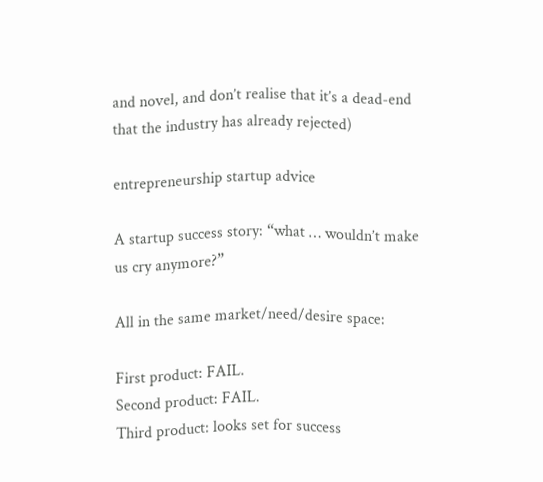and novel, and don’t realise that it’s a dead-end that the industry has already rejected)

entrepreneurship startup advice

A startup success story: “what … wouldn’t make us cry anymore?”

All in the same market/need/desire space:

First product: FAIL.
Second product: FAIL.
Third product: looks set for success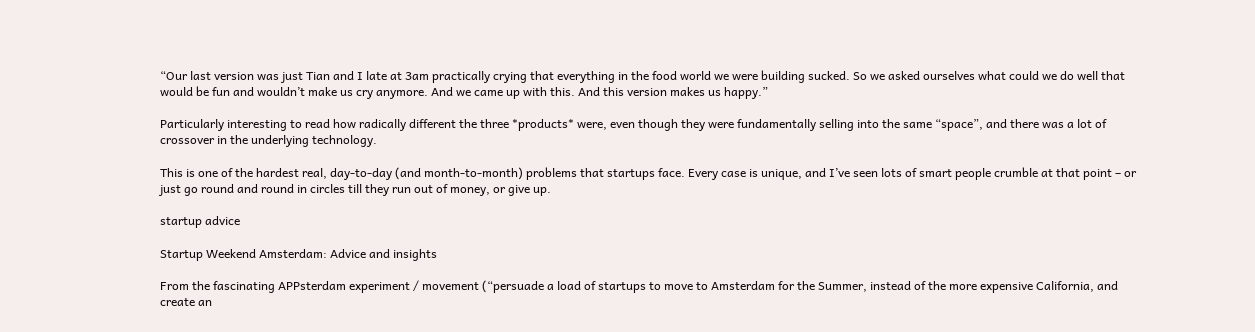“Our last version was just Tian and I late at 3am practically crying that everything in the food world we were building sucked. So we asked ourselves what could we do well that would be fun and wouldn’t make us cry anymore. And we came up with this. And this version makes us happy.”

Particularly interesting to read how radically different the three *products* were, even though they were fundamentally selling into the same “space”, and there was a lot of crossover in the underlying technology.

This is one of the hardest real, day-to-day (and month-to-month) problems that startups face. Every case is unique, and I’ve seen lots of smart people crumble at that point – or just go round and round in circles till they run out of money, or give up.

startup advice

Startup Weekend Amsterdam: Advice and insights

From the fascinating APPsterdam experiment / movement (“persuade a load of startups to move to Amsterdam for the Summer, instead of the more expensive California, and create an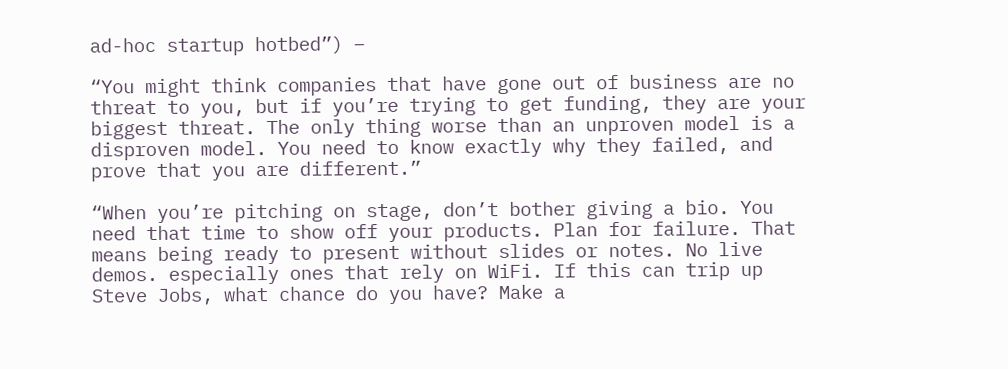ad-hoc startup hotbed”) –

“You might think companies that have gone out of business are no threat to you, but if you’re trying to get funding, they are your biggest threat. The only thing worse than an unproven model is a disproven model. You need to know exactly why they failed, and prove that you are different.”

“When you’re pitching on stage, don’t bother giving a bio. You need that time to show off your products. Plan for failure. That means being ready to present without slides or notes. No live demos. especially ones that rely on WiFi. If this can trip up Steve Jobs, what chance do you have? Make a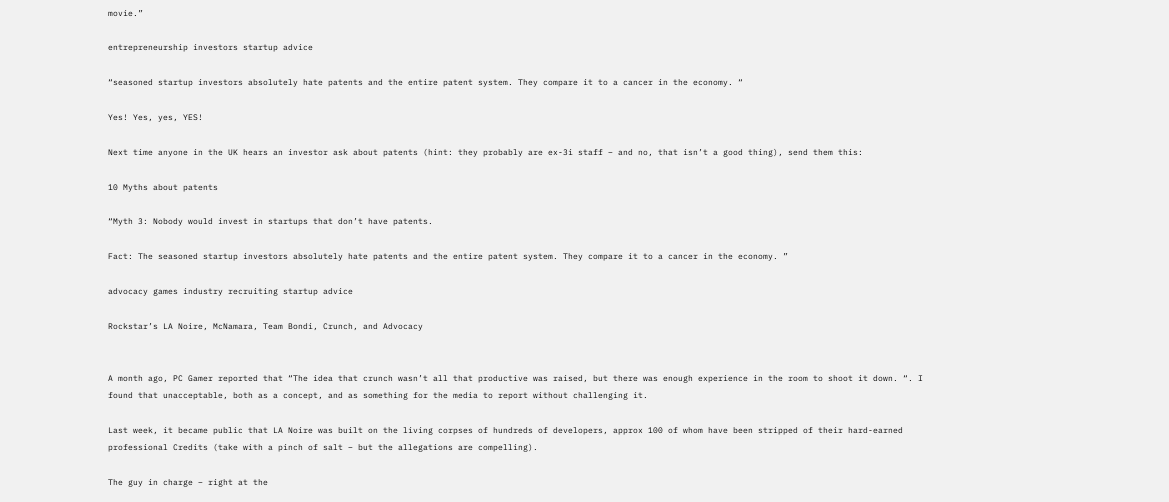movie.”

entrepreneurship investors startup advice

“seasoned startup investors absolutely hate patents and the entire patent system. They compare it to a cancer in the economy. “

Yes! Yes, yes, YES!

Next time anyone in the UK hears an investor ask about patents (hint: they probably are ex-3i staff – and no, that isn’t a good thing), send them this:

10 Myths about patents

“Myth 3: Nobody would invest in startups that don’t have patents.

Fact: The seasoned startup investors absolutely hate patents and the entire patent system. They compare it to a cancer in the economy. ”

advocacy games industry recruiting startup advice

Rockstar’s LA Noire, McNamara, Team Bondi, Crunch, and Advocacy


A month ago, PC Gamer reported that “The idea that crunch wasn’t all that productive was raised, but there was enough experience in the room to shoot it down. “. I found that unacceptable, both as a concept, and as something for the media to report without challenging it.

Last week, it became public that LA Noire was built on the living corpses of hundreds of developers, approx 100 of whom have been stripped of their hard-earned professional Credits (take with a pinch of salt – but the allegations are compelling).

The guy in charge – right at the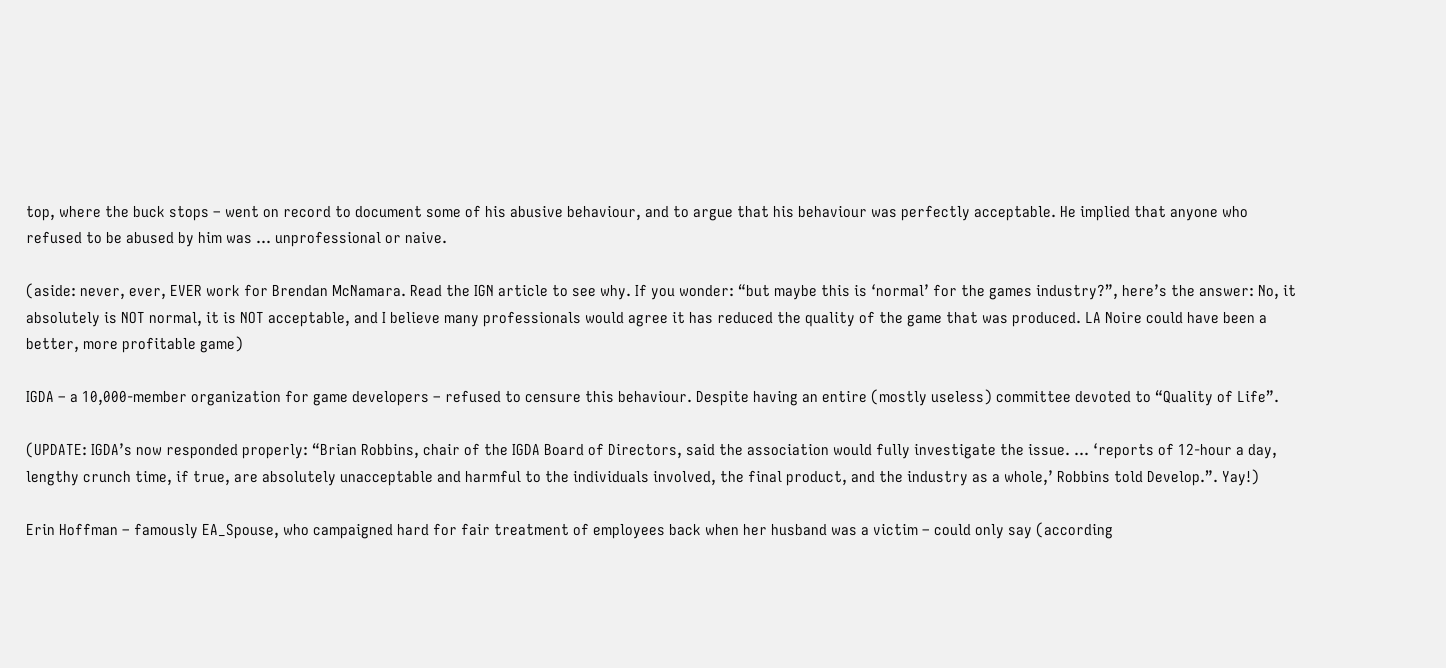top, where the buck stops – went on record to document some of his abusive behaviour, and to argue that his behaviour was perfectly acceptable. He implied that anyone who refused to be abused by him was … unprofessional or naive.

(aside: never, ever, EVER work for Brendan McNamara. Read the IGN article to see why. If you wonder: “but maybe this is ‘normal’ for the games industry?”, here’s the answer: No, it absolutely is NOT normal, it is NOT acceptable, and I believe many professionals would agree it has reduced the quality of the game that was produced. LA Noire could have been a better, more profitable game)

IGDA – a 10,000-member organization for game developers – refused to censure this behaviour. Despite having an entire (mostly useless) committee devoted to “Quality of Life”.

(UPDATE: IGDA’s now responded properly: “Brian Robbins, chair of the IGDA Board of Directors, said the association would fully investigate the issue. … ‘reports of 12-hour a day, lengthy crunch time, if true, are absolutely unacceptable and harmful to the individuals involved, the final product, and the industry as a whole,’ Robbins told Develop.”. Yay!)

Erin Hoffman – famously EA_Spouse, who campaigned hard for fair treatment of employees back when her husband was a victim – could only say (according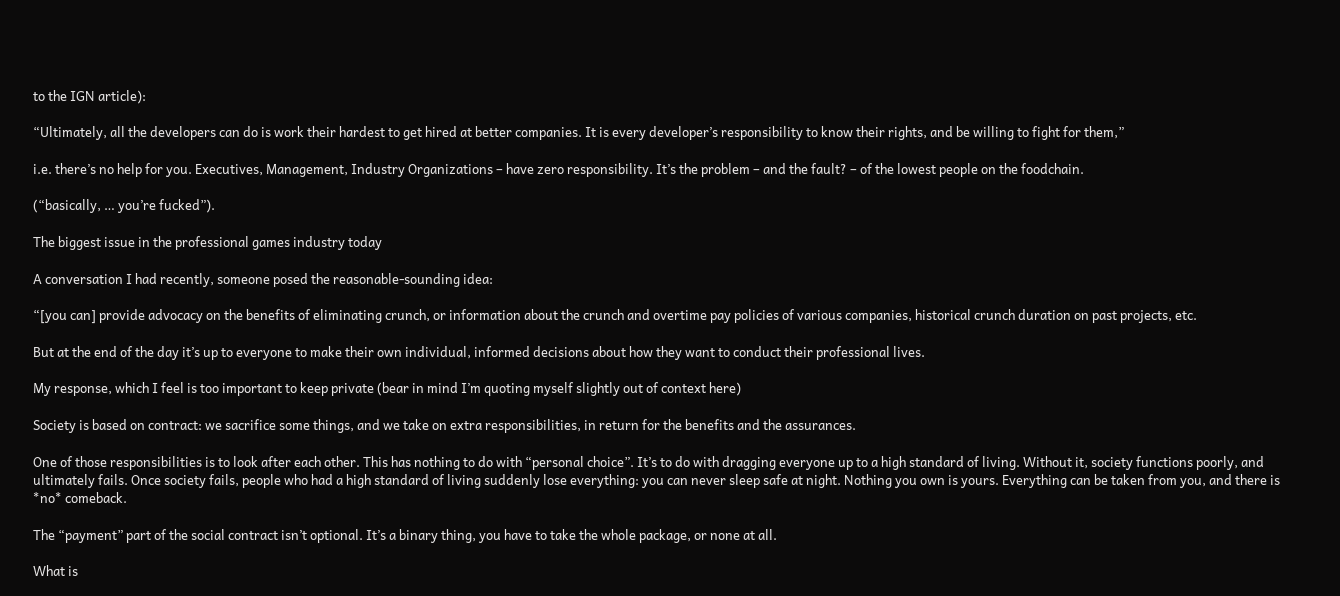to the IGN article):

“Ultimately, all the developers can do is work their hardest to get hired at better companies. It is every developer’s responsibility to know their rights, and be willing to fight for them,”

i.e. there’s no help for you. Executives, Management, Industry Organizations – have zero responsibility. It’s the problem – and the fault? – of the lowest people on the foodchain.

(“basically, … you’re fucked”).

The biggest issue in the professional games industry today

A conversation I had recently, someone posed the reasonable-sounding idea:

“[you can] provide advocacy on the benefits of eliminating crunch, or information about the crunch and overtime pay policies of various companies, historical crunch duration on past projects, etc.

But at the end of the day it’s up to everyone to make their own individual, informed decisions about how they want to conduct their professional lives.

My response, which I feel is too important to keep private (bear in mind I’m quoting myself slightly out of context here)

Society is based on contract: we sacrifice some things, and we take on extra responsibilities, in return for the benefits and the assurances.

One of those responsibilities is to look after each other. This has nothing to do with “personal choice”. It’s to do with dragging everyone up to a high standard of living. Without it, society functions poorly, and ultimately fails. Once society fails, people who had a high standard of living suddenly lose everything: you can never sleep safe at night. Nothing you own is yours. Everything can be taken from you, and there is *no* comeback.

The “payment” part of the social contract isn’t optional. It’s a binary thing, you have to take the whole package, or none at all.

What is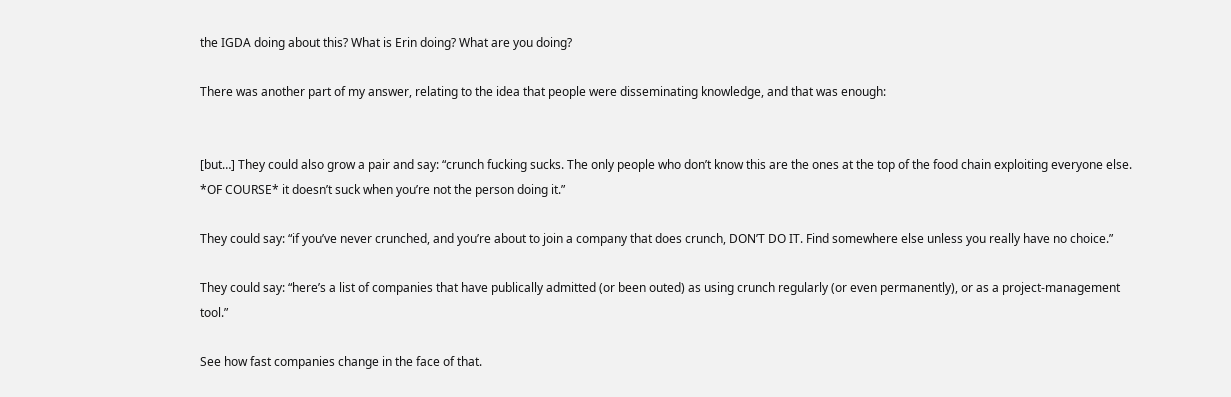the IGDA doing about this? What is Erin doing? What are you doing?

There was another part of my answer, relating to the idea that people were disseminating knowledge, and that was enough:


[but…] They could also grow a pair and say: “crunch fucking sucks. The only people who don’t know this are the ones at the top of the food chain exploiting everyone else. *OF COURSE* it doesn’t suck when you’re not the person doing it.”

They could say: “if you’ve never crunched, and you’re about to join a company that does crunch, DON’T DO IT. Find somewhere else unless you really have no choice.”

They could say: “here’s a list of companies that have publically admitted (or been outed) as using crunch regularly (or even permanently), or as a project-management tool.”

See how fast companies change in the face of that.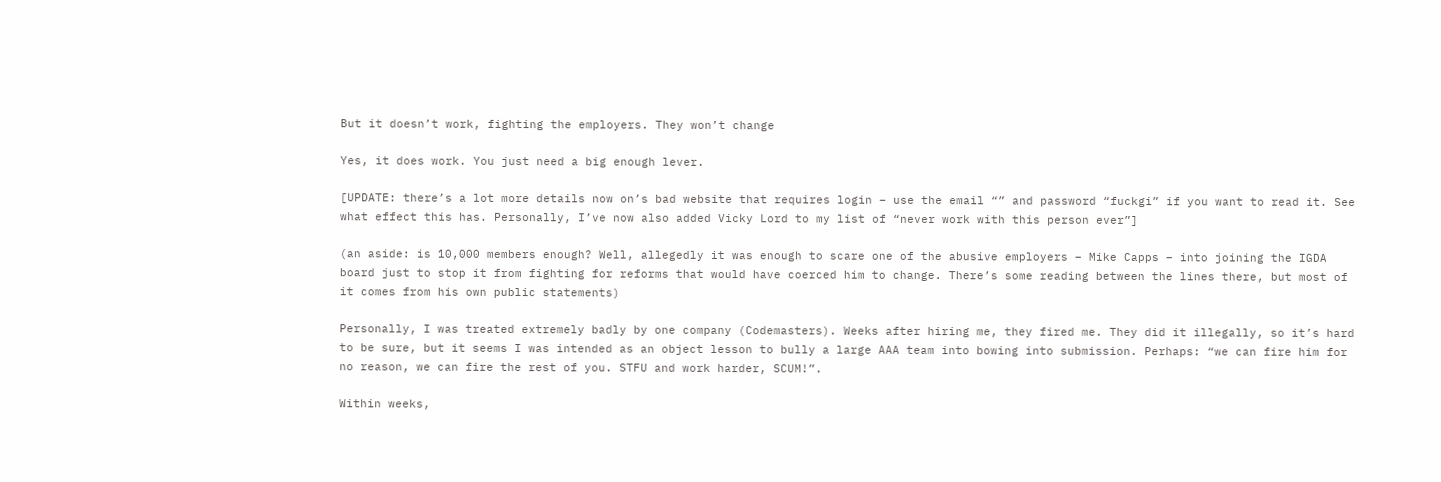But it doesn’t work, fighting the employers. They won’t change

Yes, it does work. You just need a big enough lever.

[UPDATE: there’s a lot more details now on’s bad website that requires login – use the email “” and password “fuckgi” if you want to read it. See what effect this has. Personally, I’ve now also added Vicky Lord to my list of “never work with this person ever”]

(an aside: is 10,000 members enough? Well, allegedly it was enough to scare one of the abusive employers – Mike Capps – into joining the IGDA board just to stop it from fighting for reforms that would have coerced him to change. There’s some reading between the lines there, but most of it comes from his own public statements)

Personally, I was treated extremely badly by one company (Codemasters). Weeks after hiring me, they fired me. They did it illegally, so it’s hard to be sure, but it seems I was intended as an object lesson to bully a large AAA team into bowing into submission. Perhaps: “we can fire him for no reason, we can fire the rest of you. STFU and work harder, SCUM!”.

Within weeks,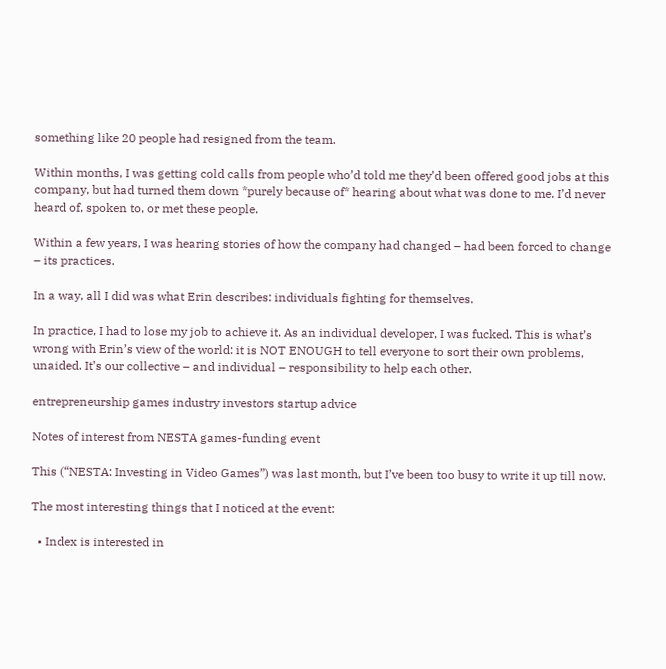something like 20 people had resigned from the team.

Within months, I was getting cold calls from people who’d told me they’d been offered good jobs at this company, but had turned them down *purely because of* hearing about what was done to me. I’d never heard of, spoken to, or met these people.

Within a few years, I was hearing stories of how the company had changed – had been forced to change – its practices.

In a way, all I did was what Erin describes: individuals fighting for themselves.

In practice, I had to lose my job to achieve it. As an individual developer, I was fucked. This is what’s wrong with Erin’s view of the world: it is NOT ENOUGH to tell everyone to sort their own problems, unaided. It’s our collective – and individual – responsibility to help each other.

entrepreneurship games industry investors startup advice

Notes of interest from NESTA games-funding event

This (“NESTA: Investing in Video Games”) was last month, but I’ve been too busy to write it up till now.

The most interesting things that I noticed at the event:

  • Index is interested in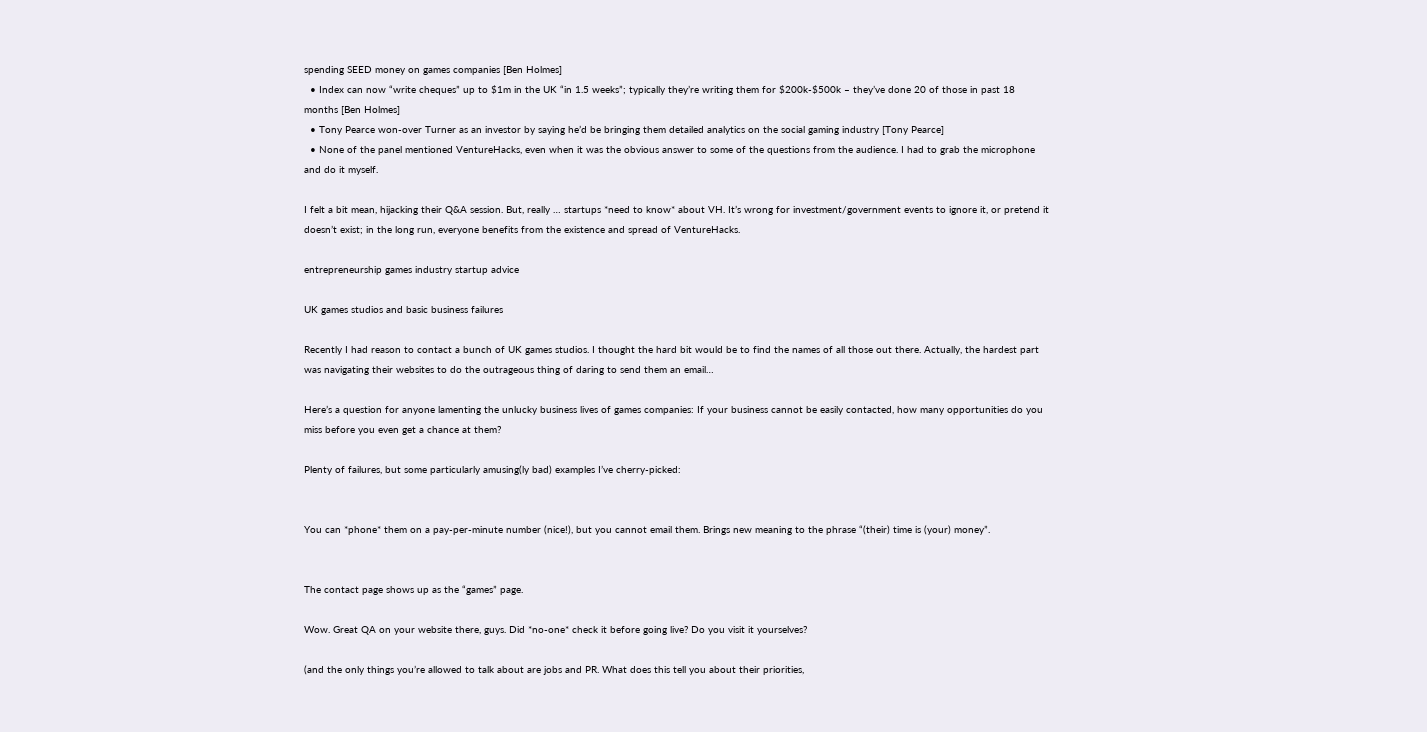spending SEED money on games companies [Ben Holmes]
  • Index can now “write cheques” up to $1m in the UK “in 1.5 weeks”; typically they’re writing them for $200k-$500k – they’ve done 20 of those in past 18 months [Ben Holmes]
  • Tony Pearce won-over Turner as an investor by saying he’d be bringing them detailed analytics on the social gaming industry [Tony Pearce]
  • None of the panel mentioned VentureHacks, even when it was the obvious answer to some of the questions from the audience. I had to grab the microphone and do it myself.

I felt a bit mean, hijacking their Q&A session. But, really … startups *need to know* about VH. It’s wrong for investment/government events to ignore it, or pretend it doesn’t exist; in the long run, everyone benefits from the existence and spread of VentureHacks.

entrepreneurship games industry startup advice

UK games studios and basic business failures

Recently I had reason to contact a bunch of UK games studios. I thought the hard bit would be to find the names of all those out there. Actually, the hardest part was navigating their websites to do the outrageous thing of daring to send them an email…

Here’s a question for anyone lamenting the unlucky business lives of games companies: If your business cannot be easily contacted, how many opportunities do you miss before you even get a chance at them?

Plenty of failures, but some particularly amusing(ly bad) examples I’ve cherry-picked:


You can *phone* them on a pay-per-minute number (nice!), but you cannot email them. Brings new meaning to the phrase “(their) time is (your) money”.


The contact page shows up as the “games” page.

Wow. Great QA on your website there, guys. Did *no-one* check it before going live? Do you visit it yourselves?

(and the only things you’re allowed to talk about are jobs and PR. What does this tell you about their priorities,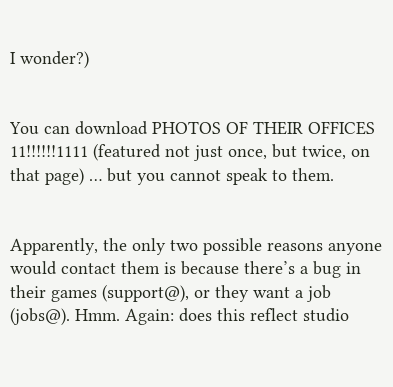I wonder?)


You can download PHOTOS OF THEIR OFFICES 11!!!!!!1111 (featured not just once, but twice, on that page) … but you cannot speak to them.


Apparently, the only two possible reasons anyone would contact them is because there’s a bug in their games (support@), or they want a job (jobs@). Hmm. Again: does this reflect studio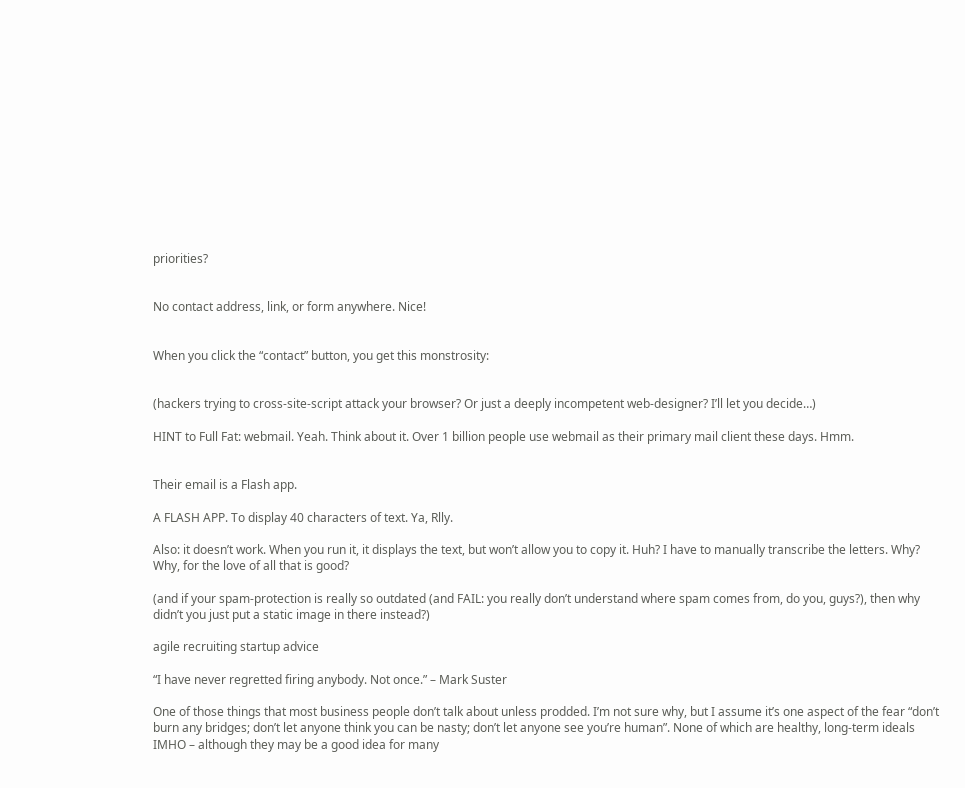priorities?


No contact address, link, or form anywhere. Nice!


When you click the “contact” button, you get this monstrosity:


(hackers trying to cross-site-script attack your browser? Or just a deeply incompetent web-designer? I’ll let you decide…)

HINT to Full Fat: webmail. Yeah. Think about it. Over 1 billion people use webmail as their primary mail client these days. Hmm.


Their email is a Flash app.

A FLASH APP. To display 40 characters of text. Ya, Rlly.

Also: it doesn’t work. When you run it, it displays the text, but won’t allow you to copy it. Huh? I have to manually transcribe the letters. Why? Why, for the love of all that is good?

(and if your spam-protection is really so outdated (and FAIL: you really don’t understand where spam comes from, do you, guys?), then why didn’t you just put a static image in there instead?)

agile recruiting startup advice

“I have never regretted firing anybody. Not once.” – Mark Suster

One of those things that most business people don’t talk about unless prodded. I’m not sure why, but I assume it’s one aspect of the fear “don’t burn any bridges; don’t let anyone think you can be nasty; don’t let anyone see you’re human”. None of which are healthy, long-term ideals IMHO – although they may be a good idea for many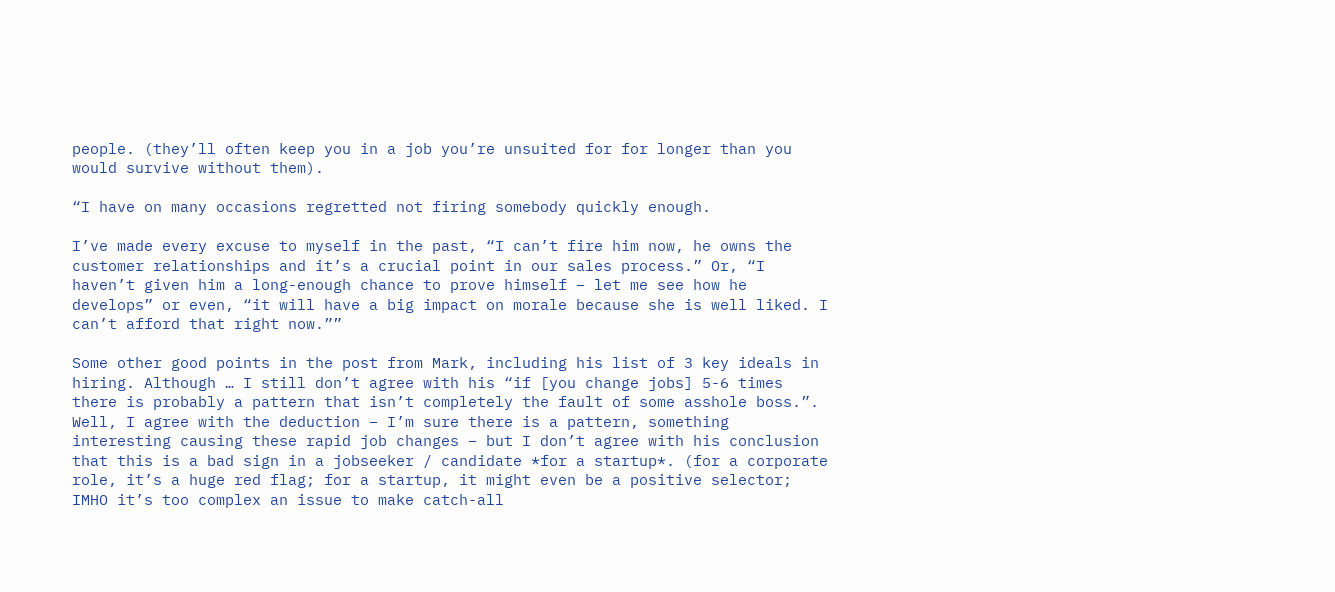people. (they’ll often keep you in a job you’re unsuited for for longer than you would survive without them).

“I have on many occasions regretted not firing somebody quickly enough.

I’ve made every excuse to myself in the past, “I can’t fire him now, he owns the customer relationships and it’s a crucial point in our sales process.” Or, “I haven’t given him a long-enough chance to prove himself – let me see how he develops” or even, “it will have a big impact on morale because she is well liked. I can’t afford that right now.””

Some other good points in the post from Mark, including his list of 3 key ideals in hiring. Although … I still don’t agree with his “if [you change jobs] 5-6 times there is probably a pattern that isn’t completely the fault of some asshole boss.”. Well, I agree with the deduction – I’m sure there is a pattern, something interesting causing these rapid job changes – but I don’t agree with his conclusion that this is a bad sign in a jobseeker / candidate *for a startup*. (for a corporate role, it’s a huge red flag; for a startup, it might even be a positive selector; IMHO it’s too complex an issue to make catch-all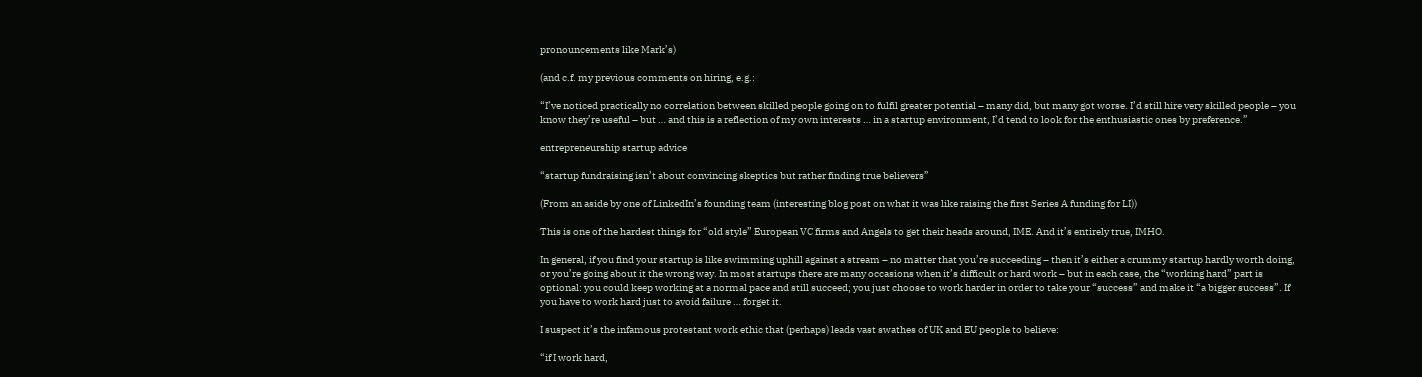pronouncements like Mark’s)

(and c.f. my previous comments on hiring, e.g.:

“I’ve noticed practically no correlation between skilled people going on to fulfil greater potential – many did, but many got worse. I’d still hire very skilled people – you know they’re useful – but … and this is a reflection of my own interests … in a startup environment, I’d tend to look for the enthusiastic ones by preference.”

entrepreneurship startup advice

“startup fundraising isn’t about convincing skeptics but rather finding true believers”

(From an aside by one of LinkedIn’s founding team (interesting blog post on what it was like raising the first Series A funding for LI))

This is one of the hardest things for “old style” European VC firms and Angels to get their heads around, IME. And it’s entirely true, IMHO.

In general, if you find your startup is like swimming uphill against a stream – no matter that you’re succeeding – then it’s either a crummy startup hardly worth doing, or you’re going about it the wrong way. In most startups there are many occasions when it’s difficult or hard work – but in each case, the “working hard” part is optional: you could keep working at a normal pace and still succeed; you just choose to work harder in order to take your “success” and make it “a bigger success”. If you have to work hard just to avoid failure … forget it.

I suspect it’s the infamous protestant work ethic that (perhaps) leads vast swathes of UK and EU people to believe:

“if I work hard,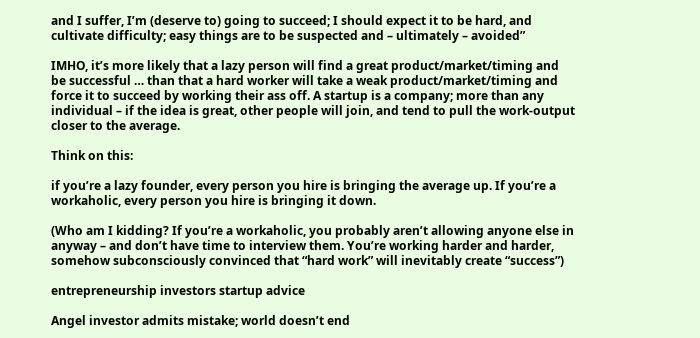and I suffer, I’m (deserve to) going to succeed; I should expect it to be hard, and cultivate difficulty; easy things are to be suspected and – ultimately – avoided”

IMHO, it’s more likely that a lazy person will find a great product/market/timing and be successful … than that a hard worker will take a weak product/market/timing and force it to succeed by working their ass off. A startup is a company; more than any individual – if the idea is great, other people will join, and tend to pull the work-output closer to the average.

Think on this:

if you’re a lazy founder, every person you hire is bringing the average up. If you’re a workaholic, every person you hire is bringing it down.

(Who am I kidding? If you’re a workaholic, you probably aren’t allowing anyone else in anyway – and don’t have time to interview them. You’re working harder and harder, somehow subconsciously convinced that “hard work” will inevitably create “success”)

entrepreneurship investors startup advice

Angel investor admits mistake; world doesn’t end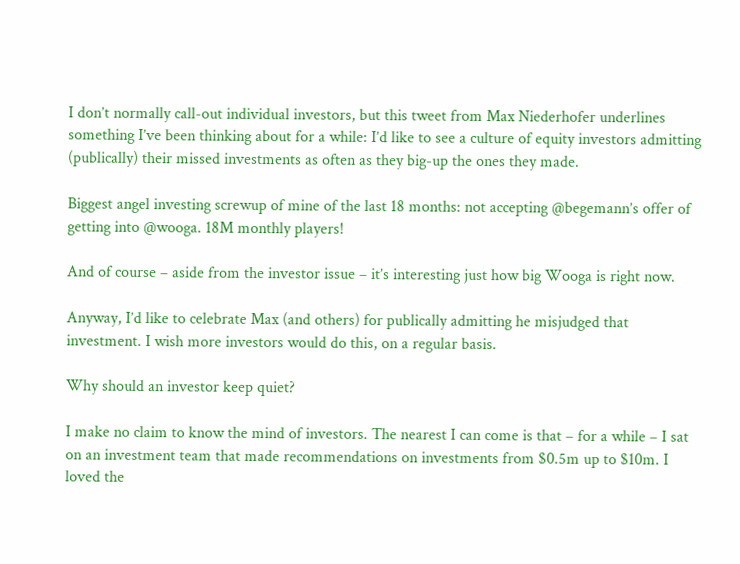I don’t normally call-out individual investors, but this tweet from Max Niederhofer underlines something I’ve been thinking about for a while: I’d like to see a culture of equity investors admitting (publically) their missed investments as often as they big-up the ones they made.

Biggest angel investing screwup of mine of the last 18 months: not accepting @begemann’s offer of getting into @wooga. 18M monthly players!

And of course – aside from the investor issue – it’s interesting just how big Wooga is right now.

Anyway, I’d like to celebrate Max (and others) for publically admitting he misjudged that investment. I wish more investors would do this, on a regular basis.

Why should an investor keep quiet?

I make no claim to know the mind of investors. The nearest I can come is that – for a while – I sat on an investment team that made recommendations on investments from $0.5m up to $10m. I loved the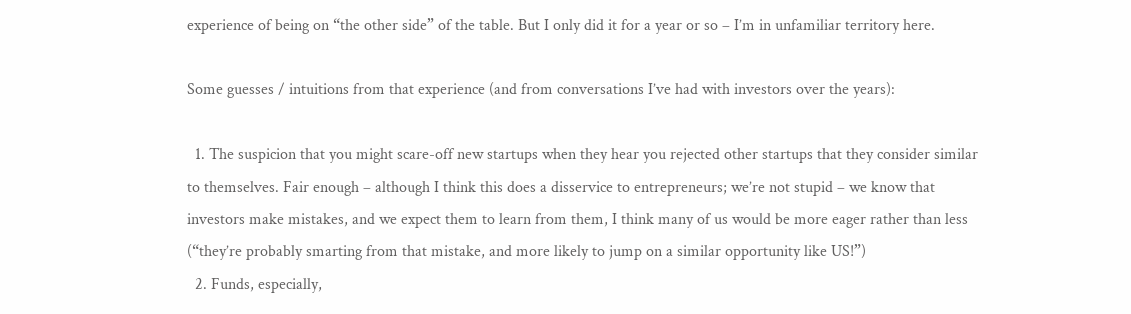experience of being on “the other side” of the table. But I only did it for a year or so – I’m in unfamiliar territory here.

Some guesses / intuitions from that experience (and from conversations I’ve had with investors over the years):

  1. The suspicion that you might scare-off new startups when they hear you rejected other startups that they consider similar to themselves. Fair enough – although I think this does a disservice to entrepreneurs; we’re not stupid – we know that investors make mistakes, and we expect them to learn from them, I think many of us would be more eager rather than less (“they’re probably smarting from that mistake, and more likely to jump on a similar opportunity like US!”)
  2. Funds, especially,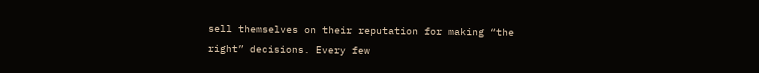sell themselves on their reputation for making “the right” decisions. Every few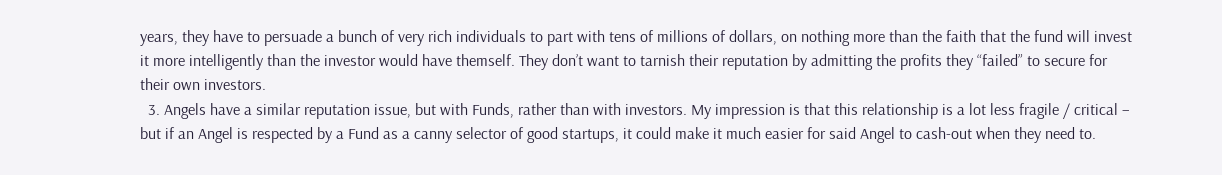years, they have to persuade a bunch of very rich individuals to part with tens of millions of dollars, on nothing more than the faith that the fund will invest it more intelligently than the investor would have themself. They don’t want to tarnish their reputation by admitting the profits they “failed” to secure for their own investors.
  3. Angels have a similar reputation issue, but with Funds, rather than with investors. My impression is that this relationship is a lot less fragile / critical – but if an Angel is respected by a Fund as a canny selector of good startups, it could make it much easier for said Angel to cash-out when they need to.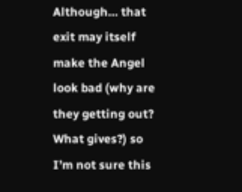Although… that exit may itself make the Angel look bad (why are they getting out? What gives?) so I’m not sure this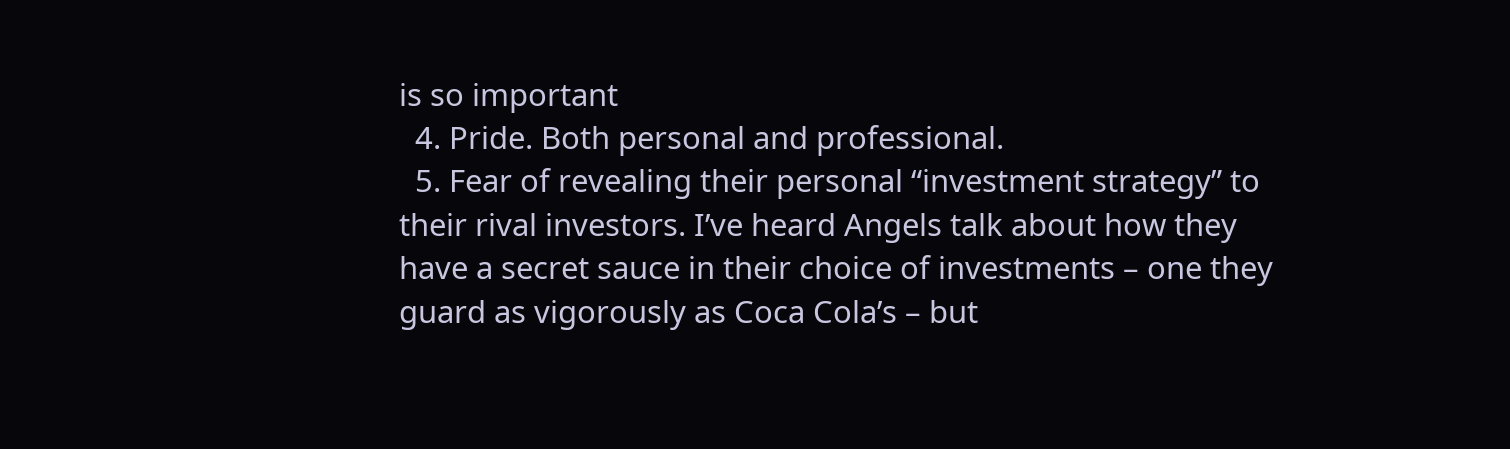is so important
  4. Pride. Both personal and professional.
  5. Fear of revealing their personal “investment strategy” to their rival investors. I’ve heard Angels talk about how they have a secret sauce in their choice of investments – one they guard as vigorously as Coca Cola’s – but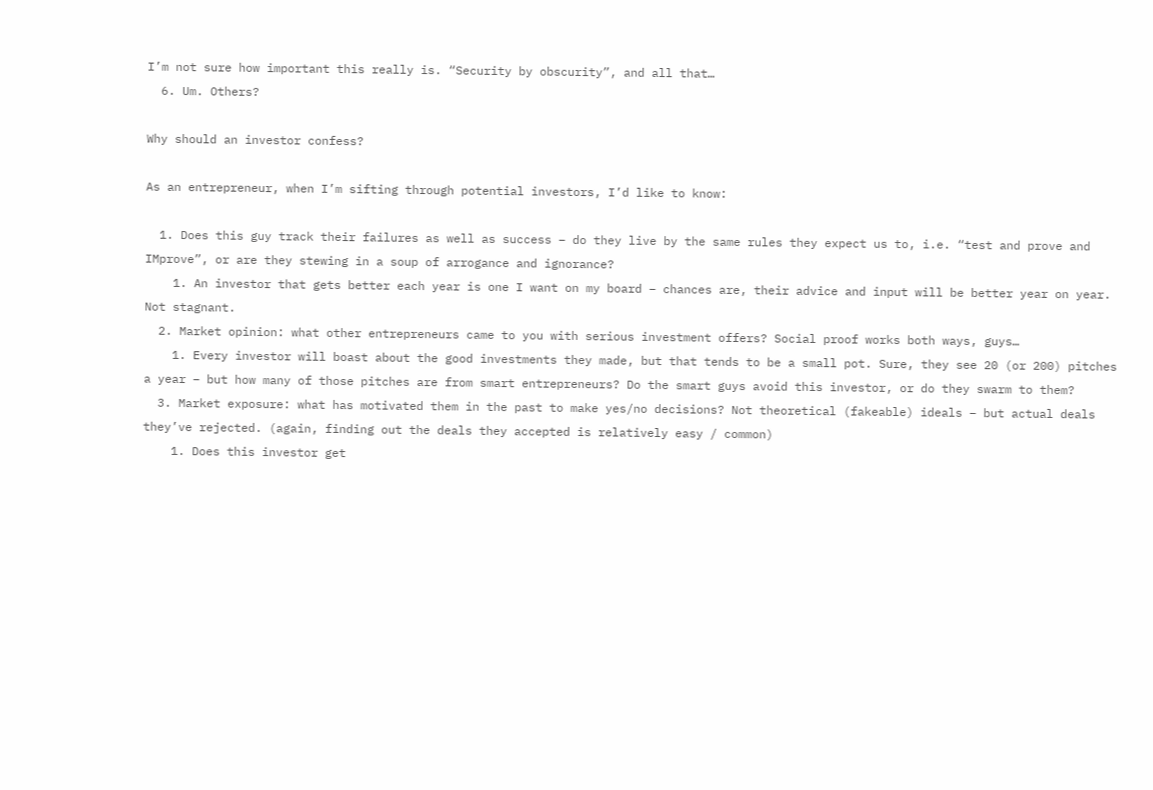I’m not sure how important this really is. “Security by obscurity”, and all that…
  6. Um. Others?

Why should an investor confess?

As an entrepreneur, when I’m sifting through potential investors, I’d like to know:

  1. Does this guy track their failures as well as success – do they live by the same rules they expect us to, i.e. “test and prove and IMprove”, or are they stewing in a soup of arrogance and ignorance?
    1. An investor that gets better each year is one I want on my board – chances are, their advice and input will be better year on year. Not stagnant.
  2. Market opinion: what other entrepreneurs came to you with serious investment offers? Social proof works both ways, guys…
    1. Every investor will boast about the good investments they made, but that tends to be a small pot. Sure, they see 20 (or 200) pitches a year – but how many of those pitches are from smart entrepreneurs? Do the smart guys avoid this investor, or do they swarm to them?
  3. Market exposure: what has motivated them in the past to make yes/no decisions? Not theoretical (fakeable) ideals – but actual deals they’ve rejected. (again, finding out the deals they accepted is relatively easy / common)
    1. Does this investor get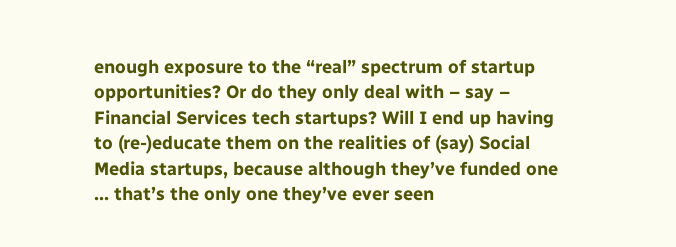enough exposure to the “real” spectrum of startup opportunities? Or do they only deal with – say – Financial Services tech startups? Will I end up having to (re-)educate them on the realities of (say) Social Media startups, because although they’ve funded one … that’s the only one they’ve ever seen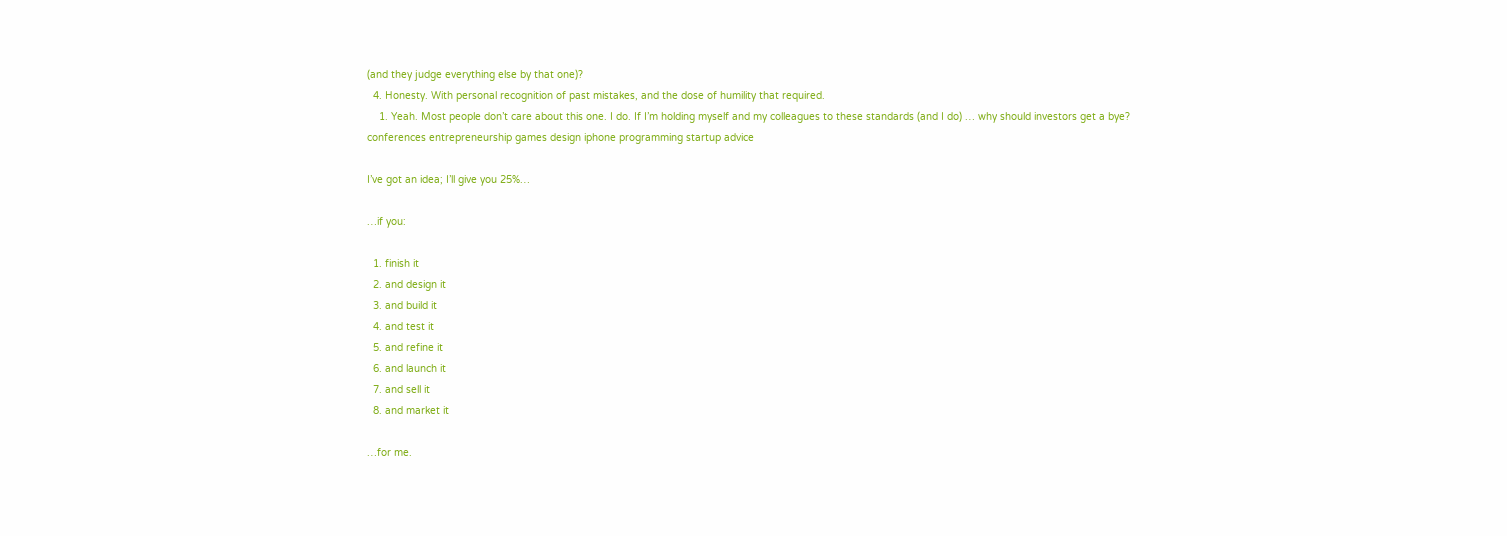(and they judge everything else by that one)?
  4. Honesty. With personal recognition of past mistakes, and the dose of humility that required.
    1. Yeah. Most people don’t care about this one. I do. If I’m holding myself and my colleagues to these standards (and I do) … why should investors get a bye?
conferences entrepreneurship games design iphone programming startup advice

I’ve got an idea; I’ll give you 25%…

…if you:

  1. finish it
  2. and design it
  3. and build it
  4. and test it
  5. and refine it
  6. and launch it
  7. and sell it
  8. and market it

…for me.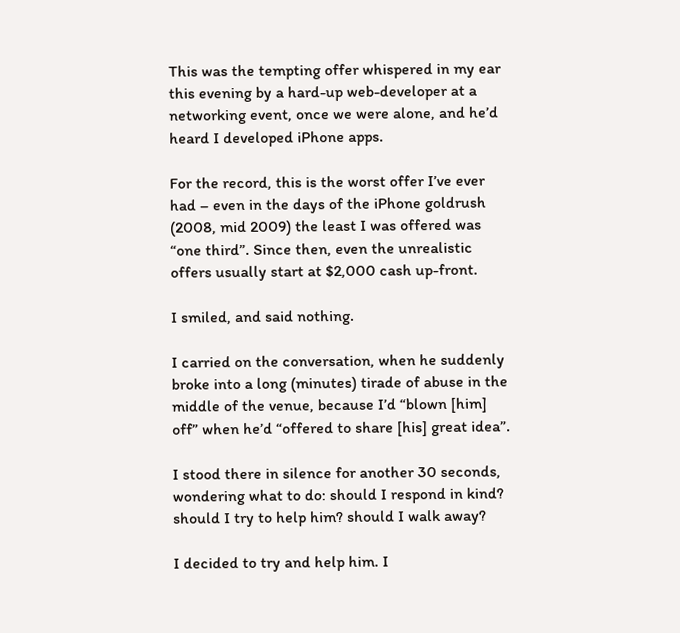This was the tempting offer whispered in my ear this evening by a hard-up web-developer at a networking event, once we were alone, and he’d heard I developed iPhone apps.

For the record, this is the worst offer I’ve ever had – even in the days of the iPhone goldrush (2008, mid 2009) the least I was offered was “one third”. Since then, even the unrealistic offers usually start at $2,000 cash up-front.

I smiled, and said nothing.

I carried on the conversation, when he suddenly broke into a long (minutes) tirade of abuse in the middle of the venue, because I’d “blown [him] off” when he’d “offered to share [his] great idea”.

I stood there in silence for another 30 seconds, wondering what to do: should I respond in kind? should I try to help him? should I walk away?

I decided to try and help him. I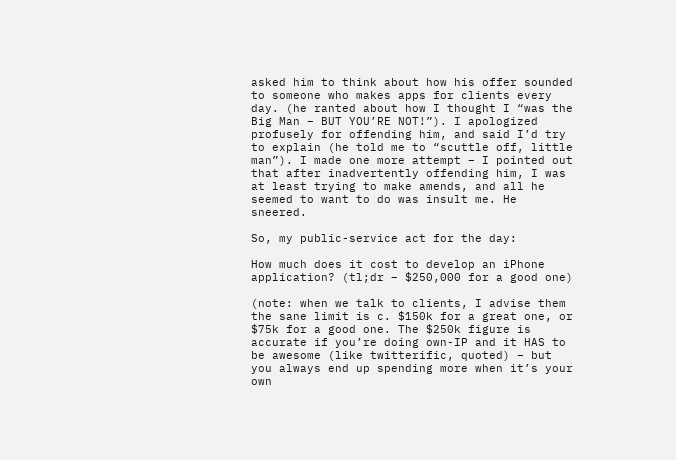asked him to think about how his offer sounded to someone who makes apps for clients every day. (he ranted about how I thought I “was the Big Man – BUT YOU’RE NOT!”). I apologized profusely for offending him, and said I’d try to explain (he told me to “scuttle off, little man”). I made one more attempt – I pointed out that after inadvertently offending him, I was at least trying to make amends, and all he seemed to want to do was insult me. He sneered.

So, my public-service act for the day:

How much does it cost to develop an iPhone application? (tl;dr – $250,000 for a good one)

(note: when we talk to clients, I advise them the sane limit is c. $150k for a great one, or $75k for a good one. The $250k figure is accurate if you’re doing own-IP and it HAS to be awesome (like twitterific, quoted) – but you always end up spending more when it’s your own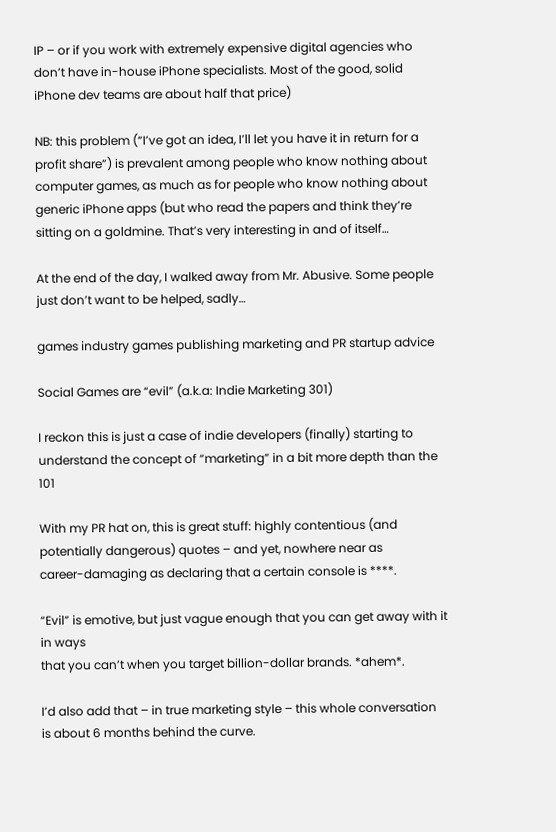IP – or if you work with extremely expensive digital agencies who don’t have in-house iPhone specialists. Most of the good, solid iPhone dev teams are about half that price)

NB: this problem (“I’ve got an idea, I’ll let you have it in return for a profit share”) is prevalent among people who know nothing about computer games, as much as for people who know nothing about generic iPhone apps (but who read the papers and think they’re sitting on a goldmine. That’s very interesting in and of itself…

At the end of the day, I walked away from Mr. Abusive. Some people just don’t want to be helped, sadly…

games industry games publishing marketing and PR startup advice

Social Games are “evil” (a.k.a: Indie Marketing 301)

I reckon this is just a case of indie developers (finally) starting to
understand the concept of “marketing” in a bit more depth than the 101

With my PR hat on, this is great stuff: highly contentious (and
potentially dangerous) quotes – and yet, nowhere near as
career-damaging as declaring that a certain console is ****.

“Evil” is emotive, but just vague enough that you can get away with it in ways
that you can’t when you target billion-dollar brands. *ahem*.

I’d also add that – in true marketing style – this whole conversation
is about 6 months behind the curve.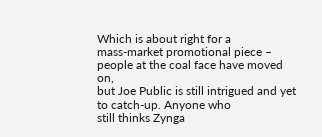Which is about right for a
mass-market promotional piece – people at the coal face have moved on,
but Joe Public is still intrigued and yet to catch-up. Anyone who
still thinks Zynga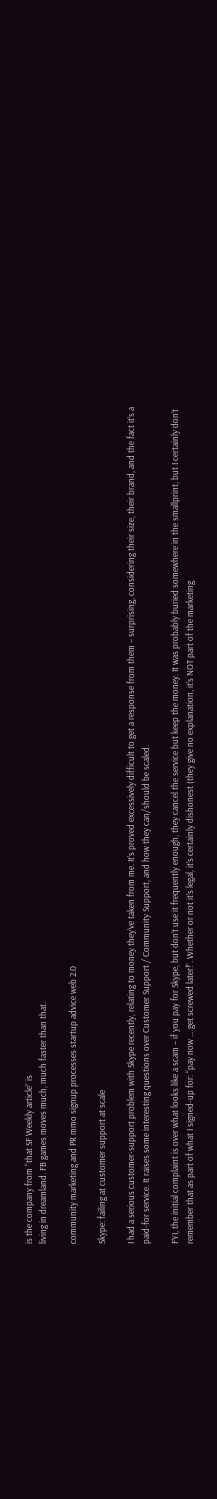is the company from “that SF Weekly article” is
living in dreamland. FB games moves much, much faster than that.

community marketing and PR mmo signup processes startup advice web 2.0

Skype: failing at customer support at scale

I had a serious customer-support problem with Skype recently, relating to money they’ve taken from me. It’s proved excessively difficult to get a response from them – surprising, considering their size, their brand, and the fact it’s a paid-for service. It raises some interesting questions over Customer Support / Community Support, and how they can/should be scaled.

FYI, the initial complaint is over what looks like a scam – if you pay for Skype, but don’t use it frequently enough, they cancel the service but keep the money. It was probably buried somewhere in the smallprint, but I certainly don’t remember that as part of what I signed-up for: “pay now … get screwed later!”. Whether or not it’s legal, it’s certainly dishonest (they give no explanation, it’s NOT part of the marketing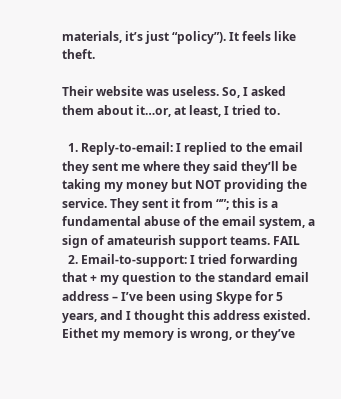materials, it’s just “policy”). It feels like theft.

Their website was useless. So, I asked them about it…or, at least, I tried to.

  1. Reply-to-email: I replied to the email they sent me where they said they’ll be taking my money but NOT providing the service. They sent it from “”; this is a fundamental abuse of the email system, a sign of amateurish support teams. FAIL
  2. Email-to-support: I tried forwarding that + my question to the standard email address – I’ve been using Skype for 5 years, and I thought this address existed. Eithet my memory is wrong, or they’ve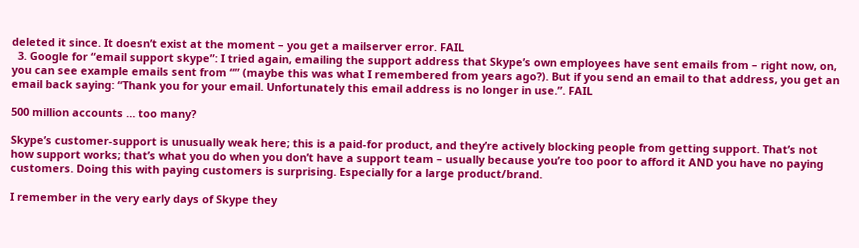deleted it since. It doesn’t exist at the moment – you get a mailserver error. FAIL
  3. Google for “email support skype”: I tried again, emailing the support address that Skype’s own employees have sent emails from – right now, on, you can see example emails sent from “” (maybe this was what I remembered from years ago?). But if you send an email to that address, you get an email back saying: “Thank you for your email. Unfortunately this email address is no longer in use.”. FAIL

500 million accounts … too many?

Skype’s customer-support is unusually weak here; this is a paid-for product, and they’re actively blocking people from getting support. That’s not how support works; that’s what you do when you don’t have a support team – usually because you’re too poor to afford it AND you have no paying customers. Doing this with paying customers is surprising. Especially for a large product/brand.

I remember in the very early days of Skype they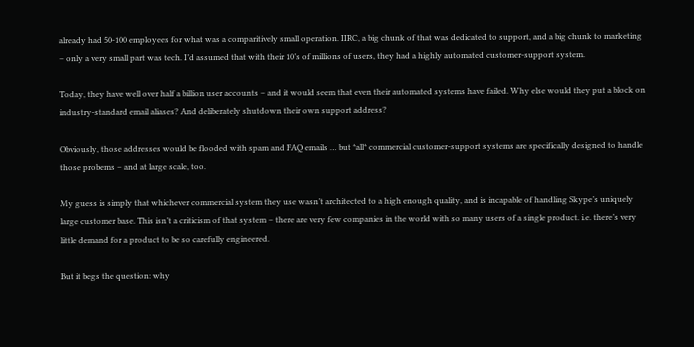already had 50-100 employees for what was a comparitively small operation. IIRC, a big chunk of that was dedicated to support, and a big chunk to marketing – only a very small part was tech. I’d assumed that with their 10’s of millions of users, they had a highly automated customer-support system.

Today, they have well over half a billion user accounts – and it would seem that even their automated systems have failed. Why else would they put a block on industry-standard email aliases? And deliberately shutdown their own support address?

Obviously, those addresses would be flooded with spam and FAQ emails … but *all* commercial customer-support systems are specifically designed to handle those probems – and at large scale, too.

My guess is simply that whichever commercial system they use wasn’t architected to a high enough quality, and is incapable of handling Skype’s uniquely large customer base. This isn’t a criticism of that system – there are very few companies in the world with so many users of a single product. i.e. there’s very little demand for a product to be so carefully engineered.

But it begs the question: why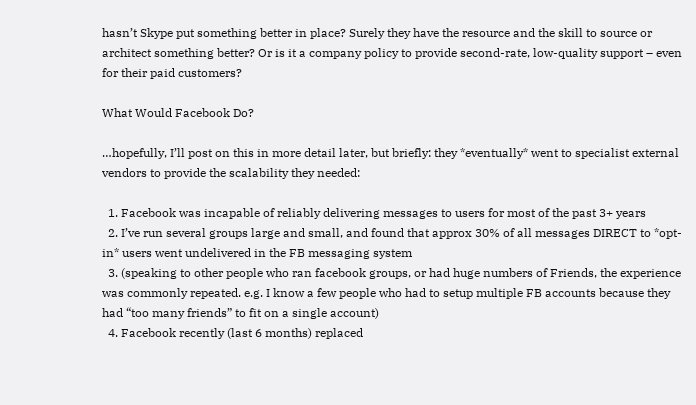hasn’t Skype put something better in place? Surely they have the resource and the skill to source or architect something better? Or is it a company policy to provide second-rate, low-quality support – even for their paid customers?

What Would Facebook Do?

…hopefully, I’ll post on this in more detail later, but briefly: they *eventually* went to specialist external vendors to provide the scalability they needed:

  1. Facebook was incapable of reliably delivering messages to users for most of the past 3+ years
  2. I’ve run several groups large and small, and found that approx 30% of all messages DIRECT to *opt-in* users went undelivered in the FB messaging system
  3. (speaking to other people who ran facebook groups, or had huge numbers of Friends, the experience was commonly repeated. e.g. I know a few people who had to setup multiple FB accounts because they had “too many friends” to fit on a single account)
  4. Facebook recently (last 6 months) replaced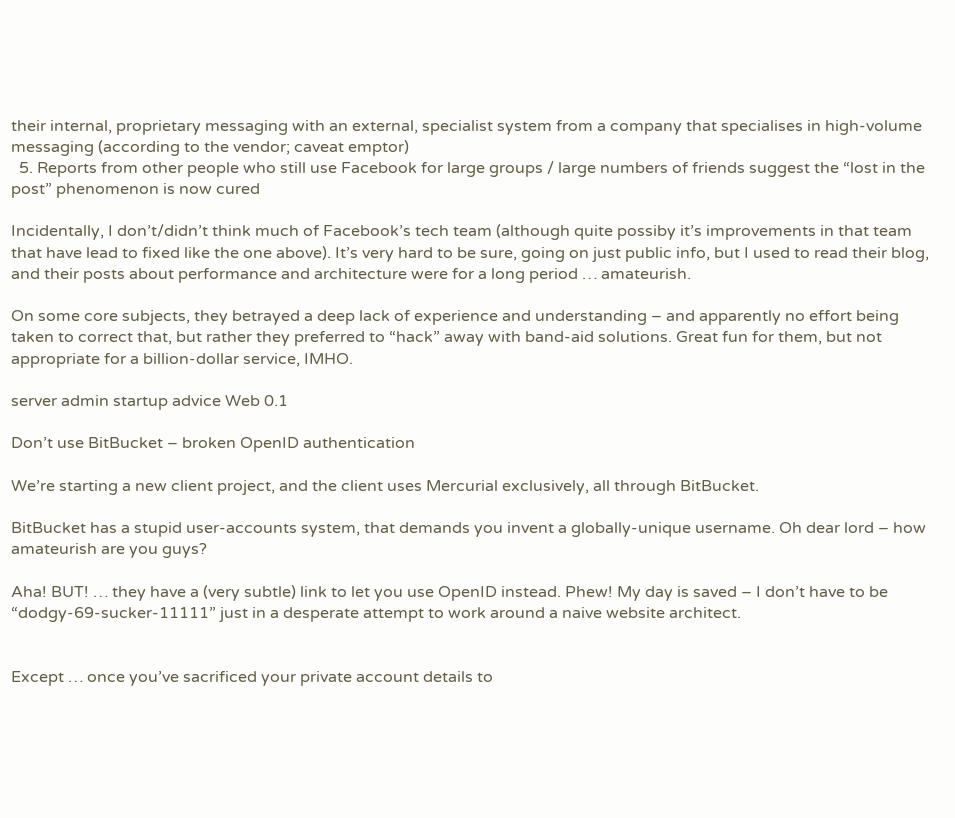their internal, proprietary messaging with an external, specialist system from a company that specialises in high-volume messaging (according to the vendor; caveat emptor)
  5. Reports from other people who still use Facebook for large groups / large numbers of friends suggest the “lost in the post” phenomenon is now cured

Incidentally, I don’t/didn’t think much of Facebook’s tech team (although quite possiby it’s improvements in that team that have lead to fixed like the one above). It’s very hard to be sure, going on just public info, but I used to read their blog, and their posts about performance and architecture were for a long period … amateurish.

On some core subjects, they betrayed a deep lack of experience and understanding – and apparently no effort being taken to correct that, but rather they preferred to “hack” away with band-aid solutions. Great fun for them, but not appropriate for a billion-dollar service, IMHO.

server admin startup advice Web 0.1

Don’t use BitBucket – broken OpenID authentication

We’re starting a new client project, and the client uses Mercurial exclusively, all through BitBucket.

BitBucket has a stupid user-accounts system, that demands you invent a globally-unique username. Oh dear lord – how amateurish are you guys?

Aha! BUT! … they have a (very subtle) link to let you use OpenID instead. Phew! My day is saved – I don’t have to be “dodgy-69-sucker-11111” just in a desperate attempt to work around a naive website architect.


Except … once you’ve sacrificed your private account details to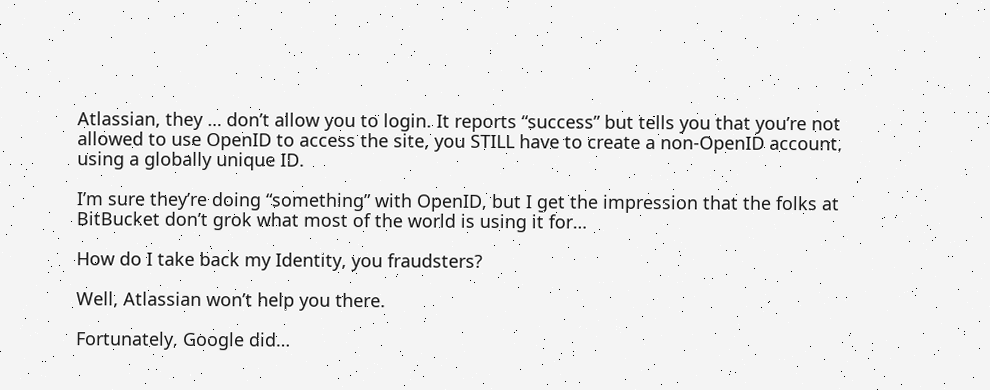Atlassian, they … don’t allow you to login. It reports “success” but tells you that you’re not allowed to use OpenID to access the site, you STILL have to create a non-OpenID account, using a globally unique ID.

I’m sure they’re doing “something” with OpenID, but I get the impression that the folks at BitBucket don’t grok what most of the world is using it for…

How do I take back my Identity, you fraudsters?

Well, Atlassian won’t help you there.

Fortunately, Google did…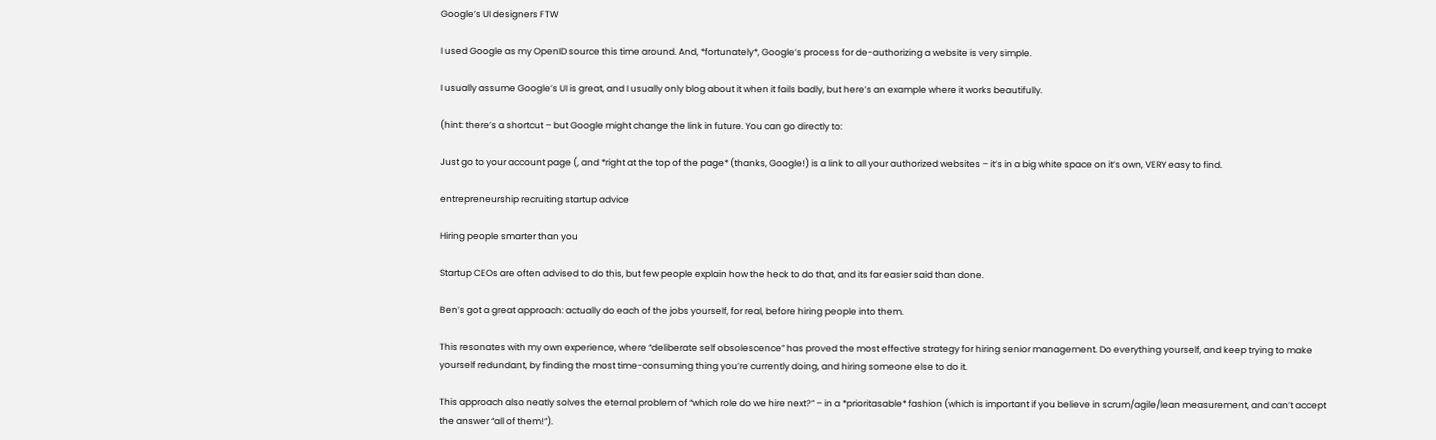Google’s UI designers FTW

I used Google as my OpenID source this time around. And, *fortunately*, Google’s process for de-authorizing a website is very simple.

I usually assume Google’s UI is great, and I usually only blog about it when it fails badly, but here’s an example where it works beautifully.

(hint: there’s a shortcut – but Google might change the link in future. You can go directly to:

Just go to your account page (, and *right at the top of the page* (thanks, Google!) is a link to all your authorized websites – it’s in a big white space on it’s own, VERY easy to find.

entrepreneurship recruiting startup advice

Hiring people smarter than you

Startup CEOs are often advised to do this, but few people explain how the heck to do that, and its far easier said than done.

Ben’s got a great approach: actually do each of the jobs yourself, for real, before hiring people into them.

This resonates with my own experience, where “deliberate self obsolescence” has proved the most effective strategy for hiring senior management. Do everything yourself, and keep trying to make yourself redundant, by finding the most time-consuming thing you’re currently doing, and hiring someone else to do it.

This approach also neatly solves the eternal problem of “which role do we hire next?” – in a *prioritasable* fashion (which is important if you believe in scrum/agile/lean measurement, and can’t accept the answer “all of them!”).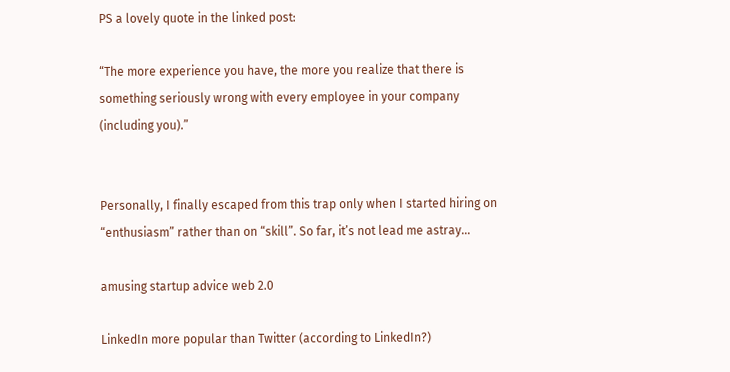PS a lovely quote in the linked post:

“The more experience you have, the more you realize that there is something seriously wrong with every employee in your company (including you).”


Personally, I finally escaped from this trap only when I started hiring on “enthusiasm” rather than on “skill”. So far, it’s not lead me astray…

amusing startup advice web 2.0

LinkedIn more popular than Twitter (according to LinkedIn?)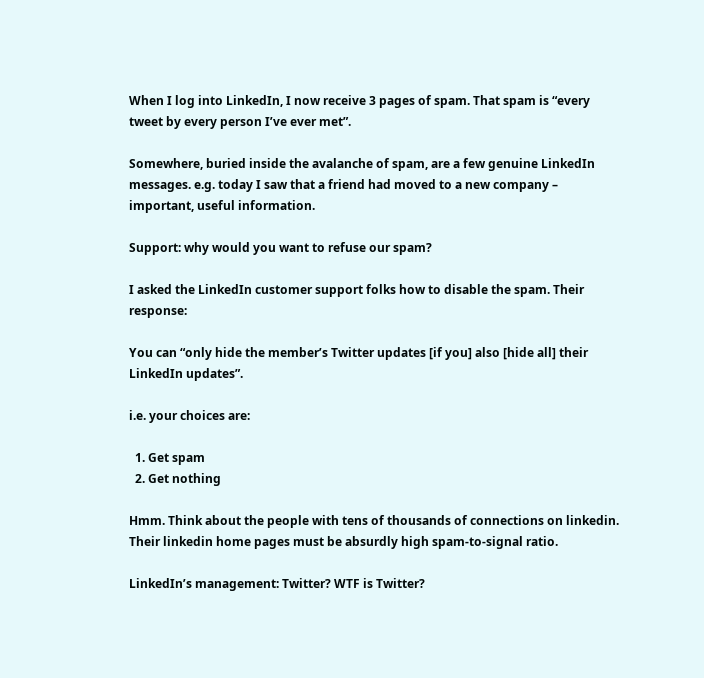When I log into LinkedIn, I now receive 3 pages of spam. That spam is “every tweet by every person I’ve ever met”.

Somewhere, buried inside the avalanche of spam, are a few genuine LinkedIn messages. e.g. today I saw that a friend had moved to a new company – important, useful information.

Support: why would you want to refuse our spam?

I asked the LinkedIn customer support folks how to disable the spam. Their response:

You can “only hide the member’s Twitter updates [if you] also [hide all] their LinkedIn updates”.

i.e. your choices are:

  1. Get spam
  2. Get nothing

Hmm. Think about the people with tens of thousands of connections on linkedin. Their linkedin home pages must be absurdly high spam-to-signal ratio.

LinkedIn’s management: Twitter? WTF is Twitter?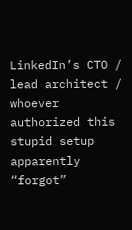LinkedIn’s CTO / lead architect / whoever authorized this stupid setup apparently “forgot”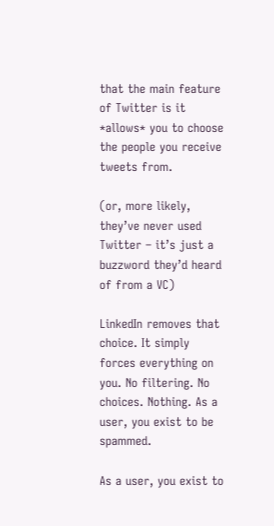that the main feature of Twitter is it *allows* you to choose the people you receive tweets from.

(or, more likely, they’ve never used Twitter – it’s just a buzzword they’d heard of from a VC)

LinkedIn removes that choice. It simply forces everything on you. No filtering. No choices. Nothing. As a user, you exist to be spammed.

As a user, you exist to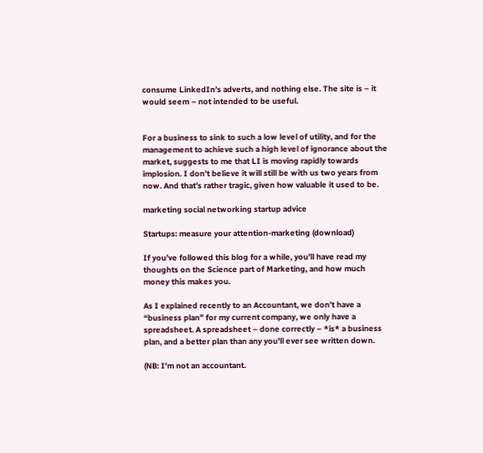consume LinkedIn’s adverts, and nothing else. The site is – it would seem – not intended to be useful.


For a business to sink to such a low level of utility, and for the management to achieve such a high level of ignorance about the market, suggests to me that LI is moving rapidly towards implosion. I don’t believe it will still be with us two years from now. And that’s rather tragic, given how valuable it used to be.

marketing social networking startup advice

Startups: measure your attention-marketing (download)

If you’ve followed this blog for a while, you’ll have read my thoughts on the Science part of Marketing, and how much money this makes you.

As I explained recently to an Accountant, we don’t have a “business plan” for my current company, we only have a spreadsheet. A spreadsheet – done correctly – *is* a business plan, and a better plan than any you’ll ever see written down.

(NB: I’m not an accountant.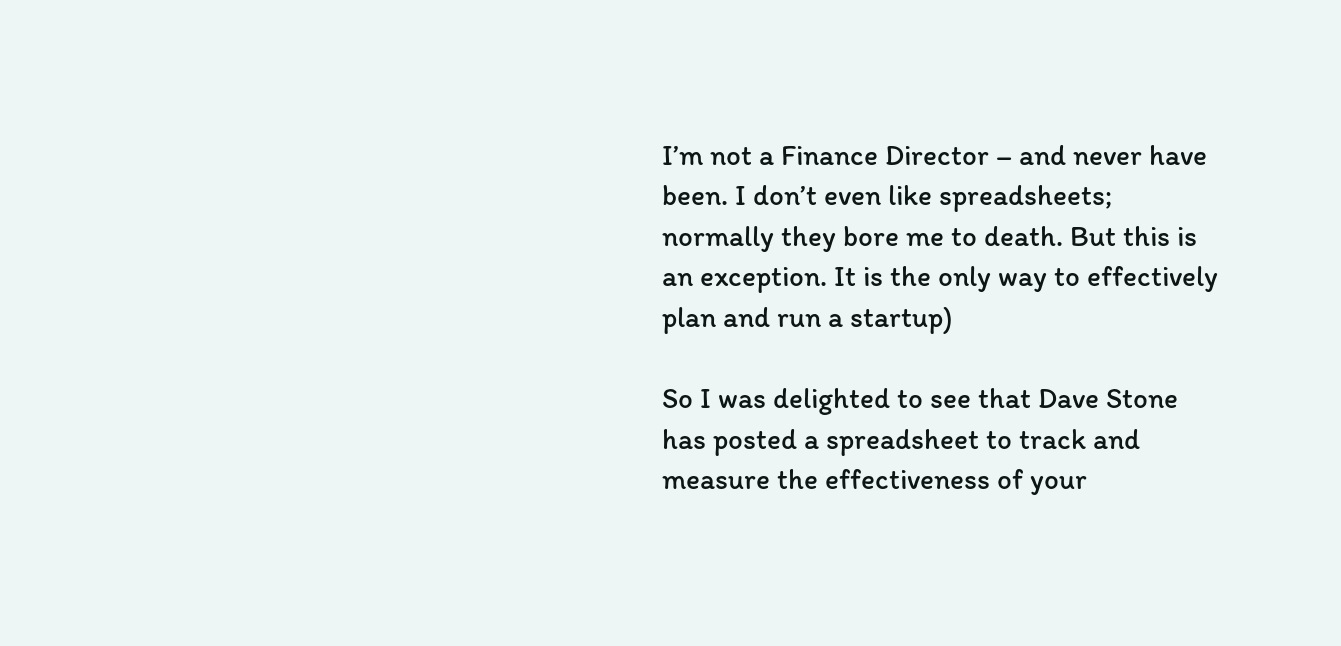I’m not a Finance Director – and never have been. I don’t even like spreadsheets; normally they bore me to death. But this is an exception. It is the only way to effectively plan and run a startup)

So I was delighted to see that Dave Stone has posted a spreadsheet to track and measure the effectiveness of your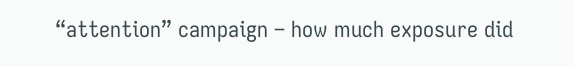“attention” campaign – how much exposure did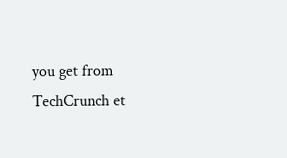you get from TechCrunch et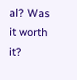al? Was it worth it?